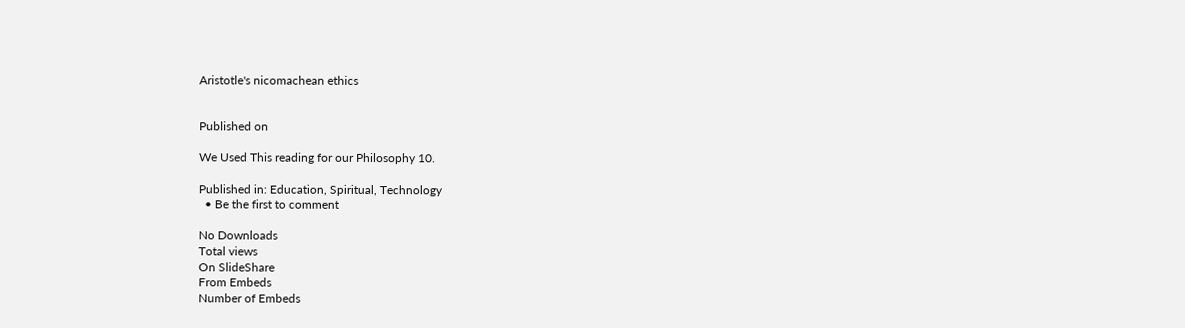Aristotle's nicomachean ethics


Published on

We Used This reading for our Philosophy 10.

Published in: Education, Spiritual, Technology
  • Be the first to comment

No Downloads
Total views
On SlideShare
From Embeds
Number of Embeds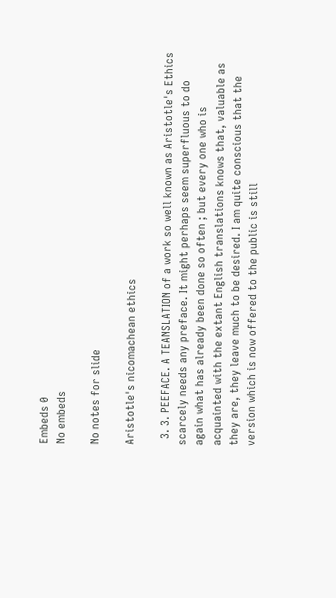Embeds 0
No embeds

No notes for slide

Aristotle's nicomachean ethics

  3. 3. PEEFACE. A TEANSLATION of a work so well known as Aristotle's Ethics scarcely needs any preface. It might perhaps seem superfluous to do again what has already been done so often ; but every one who is acquainted with the extant English translations knows that, valuable as they are, they leave much to be desired. I am quite conscious that the version which is now offered to the public is still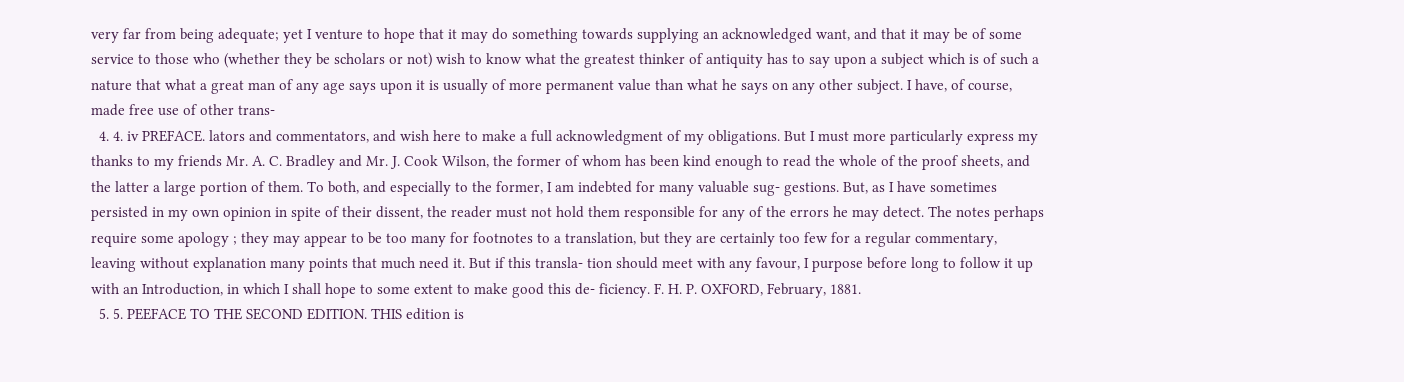very far from being adequate; yet I venture to hope that it may do something towards supplying an acknowledged want, and that it may be of some service to those who (whether they be scholars or not) wish to know what the greatest thinker of antiquity has to say upon a subject which is of such a nature that what a great man of any age says upon it is usually of more permanent value than what he says on any other subject. I have, of course, made free use of other trans-
  4. 4. iv PREFACE. lators and commentators, and wish here to make a full acknowledgment of my obligations. But I must more particularly express my thanks to my friends Mr. A. C. Bradley and Mr. J. Cook Wilson, the former of whom has been kind enough to read the whole of the proof sheets, and the latter a large portion of them. To both, and especially to the former, I am indebted for many valuable sug- gestions. But, as I have sometimes persisted in my own opinion in spite of their dissent, the reader must not hold them responsible for any of the errors he may detect. The notes perhaps require some apology ; they may appear to be too many for footnotes to a translation, but they are certainly too few for a regular commentary, leaving without explanation many points that much need it. But if this transla- tion should meet with any favour, I purpose before long to follow it up with an Introduction, in which I shall hope to some extent to make good this de- ficiency. F. H. P. OXFORD, February, 1881.
  5. 5. PEEFACE TO THE SECOND EDITION. THIS edition is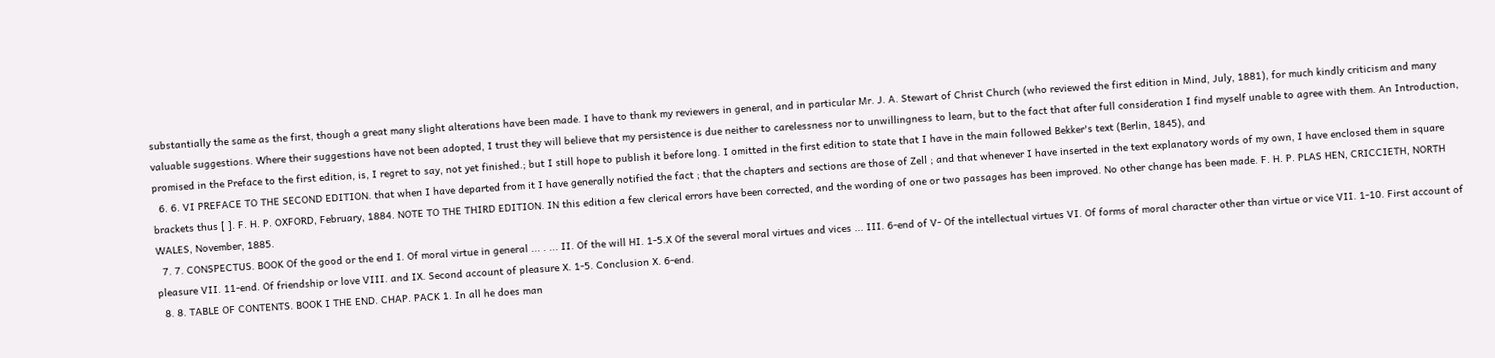substantially the same as the first, though a great many slight alterations have been made. I have to thank my reviewers in general, and in particular Mr. J. A. Stewart of Christ Church (who reviewed the first edition in Mind, July, 1881), for much kindly criticism and many valuable suggestions. Where their suggestions have not been adopted, I trust they will believe that my persistence is due neither to carelessness nor to unwillingness to learn, but to the fact that after full consideration I find myself unable to agree with them. An Introduction, promised in the Preface to the first edition, is, I regret to say, not yet finished.; but I still hope to publish it before long. I omitted in the first edition to state that I have in the main followed Bekker's text (Berlin, 1845), and
  6. 6. VI PREFACE TO THE SECOND EDITION. that when I have departed from it I have generally notified the fact ; that the chapters and sections are those of Zell ; and that whenever I have inserted in the text explanatory words of my own, I have enclosed them in square brackets thus [ ]. F. H. P. OXFORD, February, 1884. NOTE TO THE THIRD EDITION. IN this edition a few clerical errors have been corrected, and the wording of one or two passages has been improved. No other change has been made. F. H. P. PLAS HEN, CRICCIETH, NORTH WALES, November, 1885.
  7. 7. CONSPECTUS. BOOK Of the good or the end I. Of moral virtue in general ... . ... II. Of the will HI. 1-5.X Of the several moral virtues and vices ... III. 6-end of V- Of the intellectual virtues VI. Of forms of moral character other than virtue or vice VII. 1-10. First account of pleasure VII. 11-end. Of friendship or love VIII. and IX. Second account of pleasure X. 1-5. Conclusion X. 6-end.
  8. 8. TABLE OF CONTENTS. BOOK I THE END. CHAP. PACK 1. In all he does man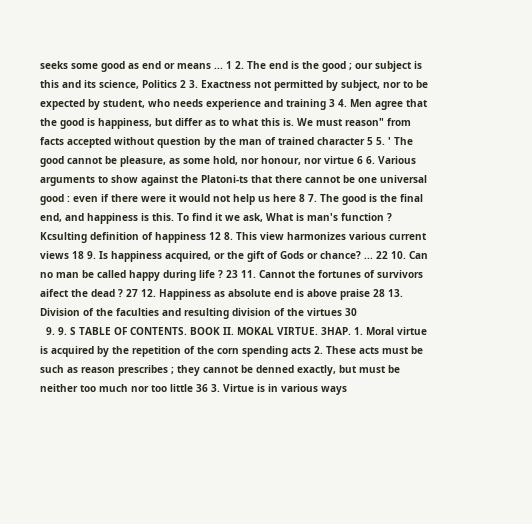seeks some good as end or means ... 1 2. The end is the good ; our subject is this and its science, Politics 2 3. Exactness not permitted by subject, nor to be expected by student, who needs experience and training 3 4. Men agree that the good is happiness, but differ as to what this is. We must reason" from facts accepted without question by the man of trained character 5 5. ' The good cannot be pleasure, as some hold, nor honour, nor virtue 6 6. Various arguments to show against the Platoni-ts that there cannot be one universal good : even if there were it would not help us here 8 7. The good is the final end, and happiness is this. To find it we ask, What is man's function ? Kcsulting definition of happiness 12 8. This view harmonizes various current views 18 9. Is happiness acquired, or the gift of Gods or chance? ... 22 10. Can no man be called happy during life ? 23 11. Cannot the fortunes of survivors aifect the dead ? 27 12. Happiness as absolute end is above praise 28 13. Division of the faculties and resulting division of the virtues 30
  9. 9. S TABLE OF CONTENTS. BOOK II. MOKAL VIRTUE. 3HAP. 1. Moral virtue is acquired by the repetition of the corn spending acts 2. These acts must be such as reason prescribes ; they cannot be denned exactly, but must be neither too much nor too little 36 3. Virtue is in various ways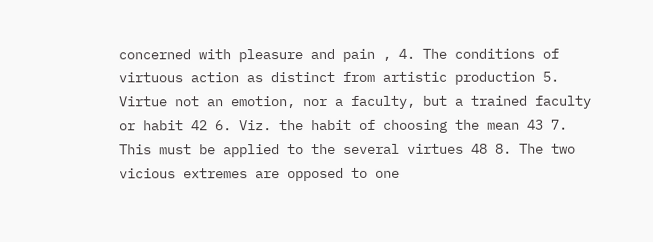concerned with pleasure and pain , 4. The conditions of virtuous action as distinct from artistic production 5. Virtue not an emotion, nor a faculty, but a trained faculty or habit 42 6. Viz. the habit of choosing the mean 43 7. This must be applied to the several virtues 48 8. The two vicious extremes are opposed to one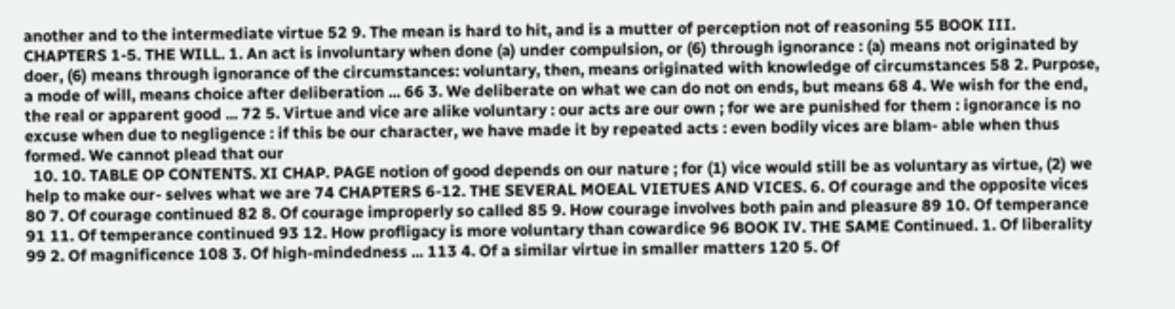another and to the intermediate virtue 52 9. The mean is hard to hit, and is a mutter of perception not of reasoning 55 BOOK III. CHAPTERS 1-5. THE WILL. 1. An act is involuntary when done (a) under compulsion, or (6) through ignorance : (a) means not originated by doer, (6) means through ignorance of the circumstances: voluntary, then, means originated with knowledge of circumstances 58 2. Purpose, a mode of will, means choice after deliberation ... 66 3. We deliberate on what we can do not on ends, but means 68 4. We wish for the end, the real or apparent good ... 72 5. Virtue and vice are alike voluntary : our acts are our own ; for we are punished for them : ignorance is no excuse when due to negligence : if this be our character, we have made it by repeated acts : even bodily vices are blam- able when thus formed. We cannot plead that our
  10. 10. TABLE OP CONTENTS. XI CHAP. PAGE notion of good depends on our nature ; for (1) vice would still be as voluntary as virtue, (2) we help to make our- selves what we are 74 CHAPTERS 6-12. THE SEVERAL MOEAL VIETUES AND VICES. 6. Of courage and the opposite vices 80 7. Of courage continued 82 8. Of courage improperly so called 85 9. How courage involves both pain and pleasure 89 10. Of temperance 91 11. Of temperance continued 93 12. How profligacy is more voluntary than cowardice 96 BOOK IV. THE SAME Continued. 1. Of liberality 99 2. Of magnificence 108 3. Of high-mindedness ... 113 4. Of a similar virtue in smaller matters 120 5. Of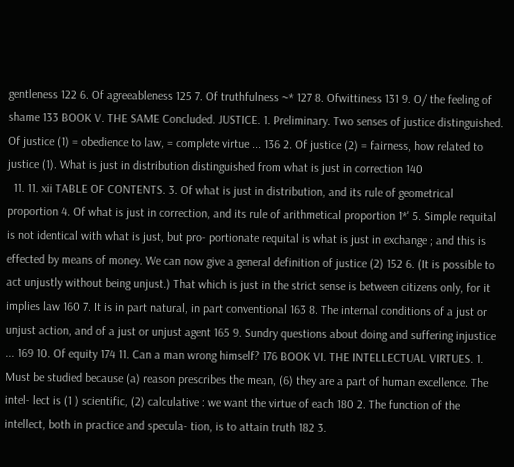gentleness 122 6. Of agreeableness 125 7. Of truthfulness ~* 127 8. Ofwittiness 131 9. O/ the feeling of shame 133 BOOK V. THE SAME Concluded. JUSTICE. 1. Preliminary. Two senses of justice distinguished. Of justice (1) = obedience to law, = complete virtue ... 136 2. Of justice (2) = fairness, how related to justice (1). What is just in distribution distinguished from what is just in correction 140
  11. 11. xii TABLE OF CONTENTS. 3. Of what is just in distribution, and its rule of geometrical proportion 4. Of what is just in correction, and its rule of arithmetical proportion 1*' 5. Simple requital is not identical with what is just, but pro- portionate requital is what is just in exchange ; and this is effected by means of money. We can now give a general definition of justice (2) 152 6. (It is possible to act unjustly without being unjust.) That which is just in the strict sense is between citizens only, for it implies law 160 7. It is in part natural, in part conventional 163 8. The internal conditions of a just or unjust action, and of a just or unjust agent 165 9. Sundry questions about doing and suffering injustice ... 169 10. Of equity 174 11. Can a man wrong himself? 176 BOOK VI. THE INTELLECTUAL VIRTUES. 1. Must be studied because (a) reason prescribes the mean, (6) they are a part of human excellence. The intel- lect is (1 ) scientific, (2) calculative : we want the virtue of each 180 2. The function of the intellect, both in practice and specula- tion, is to attain truth 182 3.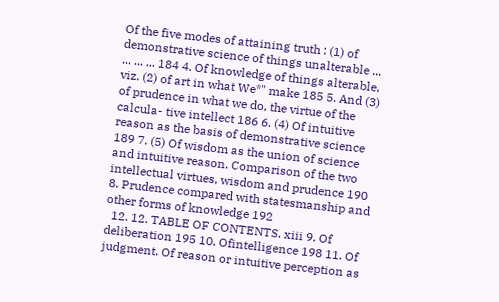Of the five modes of attaining truth : (1) of demonstrative science of things unalterable ... ... ... ... 184 4. Of knowledge of things alterable, viz. (2) of art in what We*" make 185 5. And (3) of prudence in what we do, the virtue of the calcula- tive intellect 186 6. (4) Of intuitive reason as the basis of demonstrative science 189 7. (5) Of wisdom as the union of science and intuitive reason. Comparison of the two intellectual virtues, wisdom and prudence 190 8. Prudence compared with statesmanship and other forms of knowledge 192
  12. 12. TABLE OF CONTENTS. xiii 9. Of deliberation 195 10. Ofintelligence 198 11. Of judgment. Of reason or intuitive perception as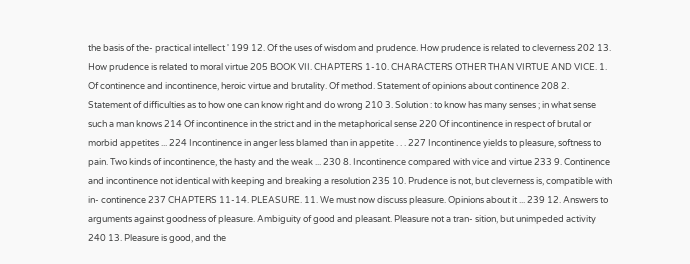the basis of the- practical intellect ' 199 12. Of the uses of wisdom and prudence. How prudence is related to cleverness 202 13. How prudence is related to moral virtue 205 BOOK VII. CHAPTERS 1-10. CHARACTERS OTHER THAN VIRTUE AND VICE. 1. Of continence and incontinence, heroic virtue and brutality. Of method. Statement of opinions about continence 208 2. Statement of difficulties as to how one can know right and do wrong 210 3. Solution : to know has many senses ; in what sense such a man knows 214 Of incontinence in the strict and in the metaphorical sense 220 Of incontinence in respect of brutal or morbid appetites ... 224 Incontinence in anger less blamed than in appetite . . . 227 Incontinence yields to pleasure, softness to pain. Two kinds of incontinence, the hasty and the weak ... 230 8. Incontinence compared with vice and virtue 233 9. Continence and incontinence not identical with keeping and breaking a resolution 235 10. Prudence is not, but cleverness is, compatible with in- continence 237 CHAPTERS 11-14. PLEASURE. 11. We must now discuss pleasure. Opinions about it ... 239 12. Answers to arguments against goodness of pleasure. Ambiguity of good and pleasant. Pleasure not a tran- sition, but unimpeded activity 240 13. Pleasure is good, and the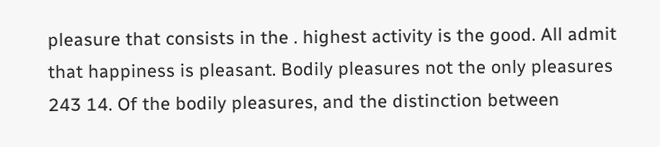pleasure that consists in the . highest activity is the good. All admit that happiness is pleasant. Bodily pleasures not the only pleasures 243 14. Of the bodily pleasures, and the distinction between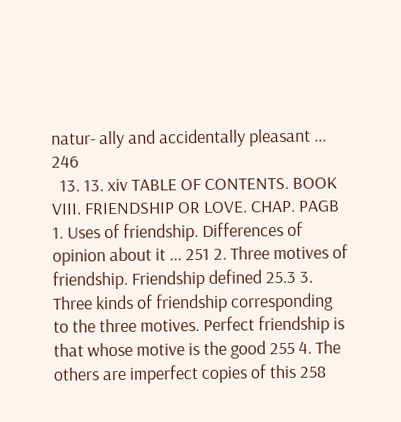natur- ally and accidentally pleasant ... 246
  13. 13. xiv TABLE OF CONTENTS. BOOK VIII. FRIENDSHIP OR LOVE. CHAP. PAGB 1. Uses of friendship. Differences of opinion about it ... 251 2. Three motives of friendship. Friendship defined 25.3 3. Three kinds of friendship corresponding to the three motives. Perfect friendship is that whose motive is the good 255 4. The others are imperfect copies of this 258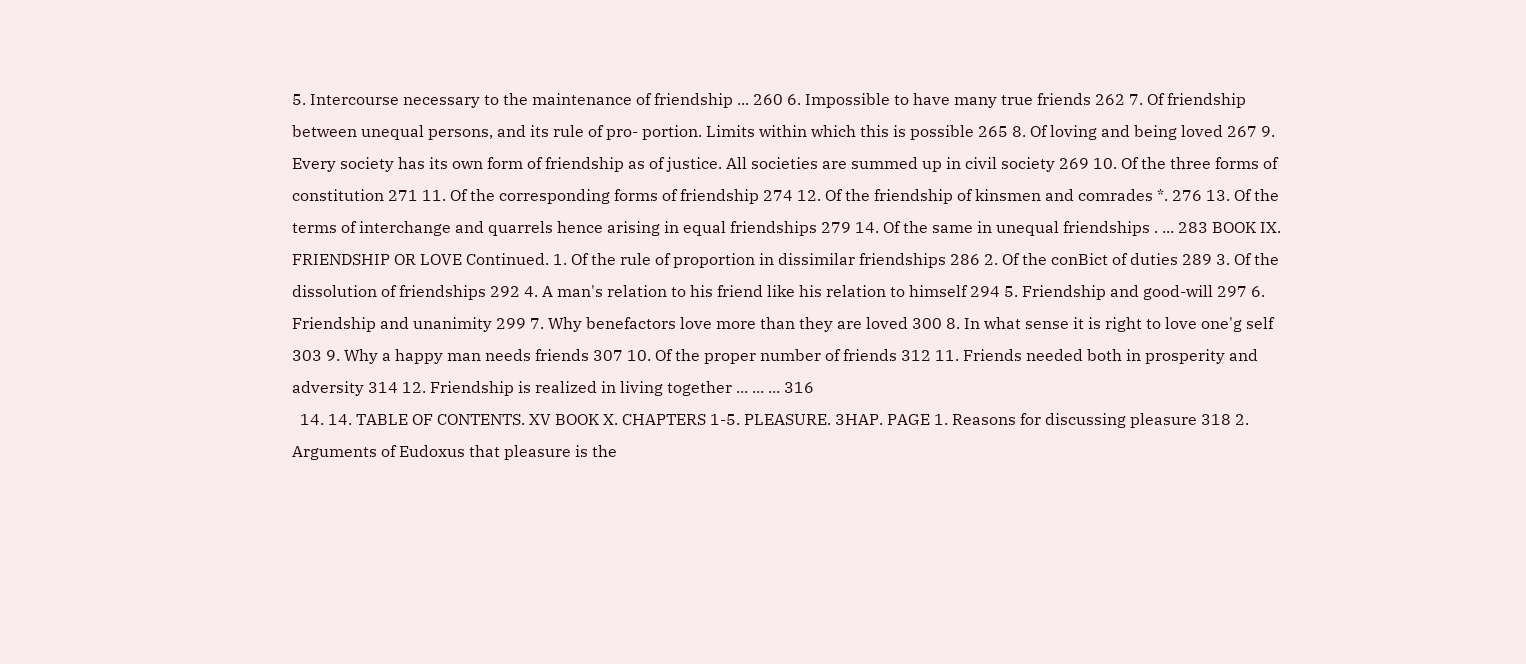5. Intercourse necessary to the maintenance of friendship ... 260 6. Impossible to have many true friends 262 7. Of friendship between unequal persons, and its rule of pro- portion. Limits within which this is possible 265 8. Of loving and being loved 267 9. Every society has its own form of friendship as of justice. All societies are summed up in civil society 269 10. Of the three forms of constitution 271 11. Of the corresponding forms of friendship 274 12. Of the friendship of kinsmen and comrades *. 276 13. Of the terms of interchange and quarrels hence arising in equal friendships 279 14. Of the same in unequal friendships . ... 283 BOOK IX. FRIENDSHIP OR LOVE Continued. 1. Of the rule of proportion in dissimilar friendships 286 2. Of the conBict of duties 289 3. Of the dissolution of friendships 292 4. A man's relation to his friend like his relation to himself 294 5. Friendship and good-will 297 6. Friendship and unanimity 299 7. Why benefactors love more than they are loved 300 8. In what sense it is right to love one'g self 303 9. Why a happy man needs friends 307 10. Of the proper number of friends 312 11. Friends needed both in prosperity and adversity 314 12. Friendship is realized in living together ... ... ... 316
  14. 14. TABLE OF CONTENTS. XV BOOK X. CHAPTERS 1-5. PLEASURE. 3HAP. PAGE 1. Reasons for discussing pleasure 318 2. Arguments of Eudoxus that pleasure is the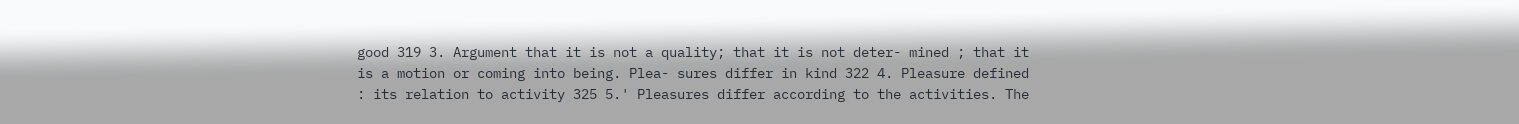good 319 3. Argument that it is not a quality; that it is not deter- mined ; that it is a motion or coming into being. Plea- sures differ in kind 322 4. Pleasure defined : its relation to activity 325 5.' Pleasures differ according to the activities. The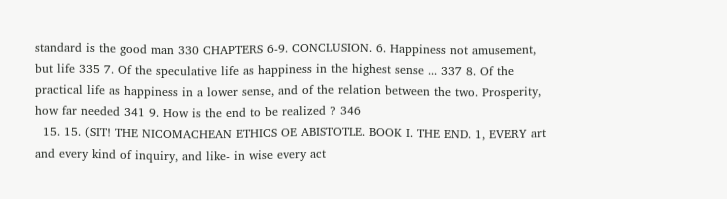standard is the good man 330 CHAPTERS 6-9. CONCLUSION. 6. Happiness not amusement, but life 335 7. Of the speculative life as happiness in the highest sense ... 337 8. Of the practical life as happiness in a lower sense, and of the relation between the two. Prosperity, how far needed 341 9. How is the end to be realized ? 346
  15. 15. (SIT! THE NICOMACHEAN ETHICS OE ABISTOTLE. BOOK I. THE END. 1, EVERY art and every kind of inquiry, and like- in wise every act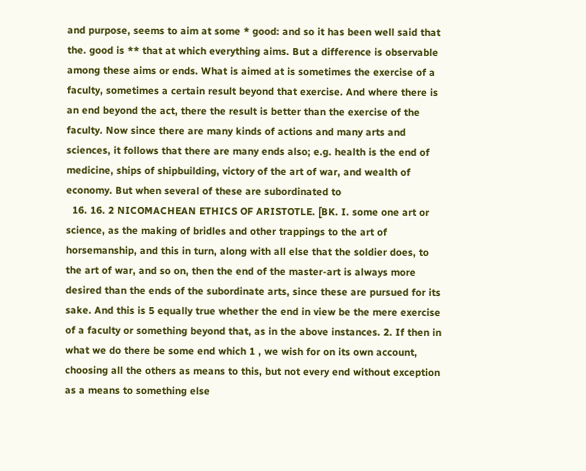and purpose, seems to aim at some * good: and so it has been well said that the. good is ** that at which everything aims. But a difference is observable among these aims or ends. What is aimed at is sometimes the exercise of a faculty, sometimes a certain result beyond that exercise. And where there is an end beyond the act, there the result is better than the exercise of the faculty. Now since there are many kinds of actions and many arts and sciences, it follows that there are many ends also; e.g. health is the end of medicine, ships of shipbuilding, victory of the art of war, and wealth of economy. But when several of these are subordinated to
  16. 16. 2 NICOMACHEAN ETHICS OF ARISTOTLE. [BK. I. some one art or science, as the making of bridles and other trappings to the art of horsemanship, and this in turn, along with all else that the soldier does, to the art of war, and so on, then the end of the master-art is always more desired than the ends of the subordinate arts, since these are pursued for its sake. And this is 5 equally true whether the end in view be the mere exercise of a faculty or something beyond that, as in the above instances. 2. If then in what we do there be some end which 1 , we wish for on its own account, choosing all the others as means to this, but not every end without exception as a means to something else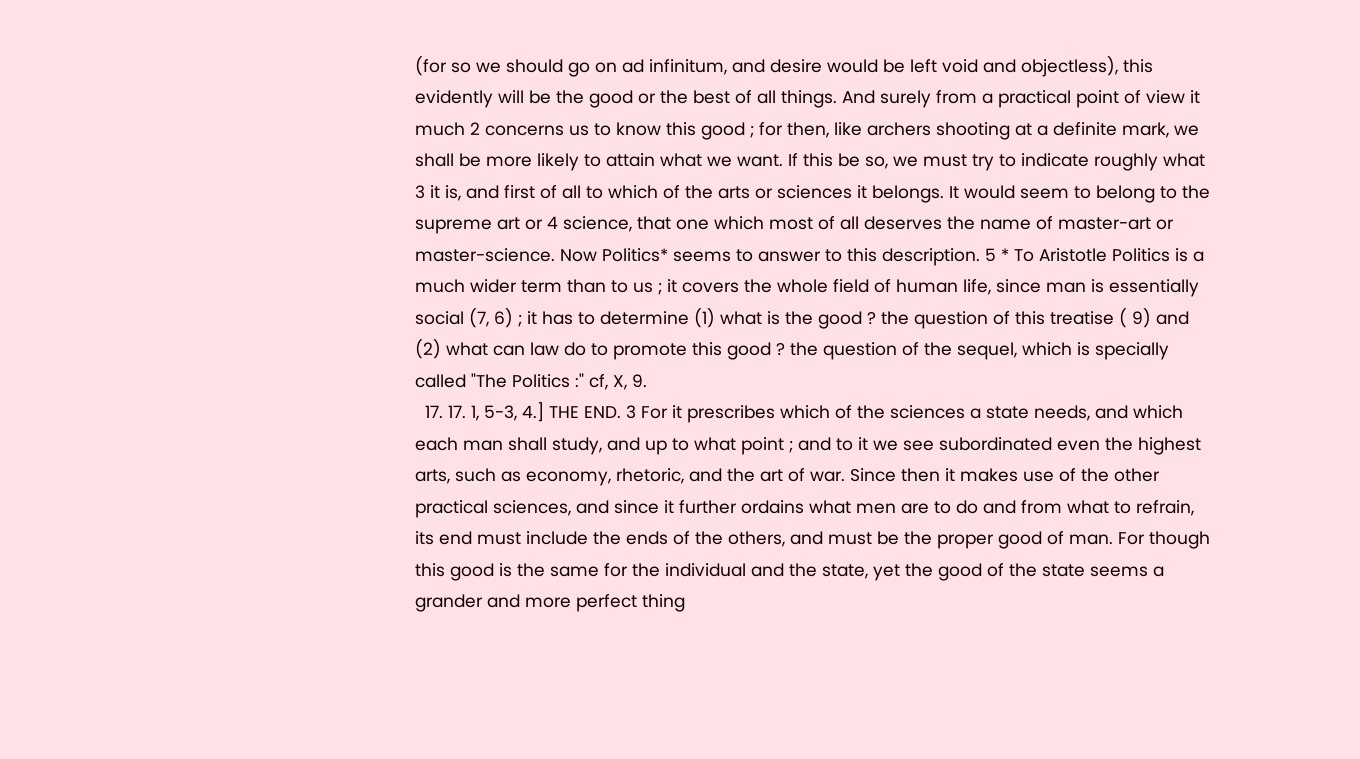(for so we should go on ad infinitum, and desire would be left void and objectless), this evidently will be the good or the best of all things. And surely from a practical point of view it much 2 concerns us to know this good ; for then, like archers shooting at a definite mark, we shall be more likely to attain what we want. If this be so, we must try to indicate roughly what 3 it is, and first of all to which of the arts or sciences it belongs. It would seem to belong to the supreme art or 4 science, that one which most of all deserves the name of master-art or master-science. Now Politics* seems to answer to this description. 5 * To Aristotle Politics is a much wider term than to us ; it covers the whole field of human life, since man is essentially social (7, 6) ; it has to determine (1) what is the good ? the question of this treatise ( 9) and (2) what can law do to promote this good ? the question of the sequel, which is specially called "The Politics :" cf, X, 9.
  17. 17. 1, 5-3, 4.] THE END. 3 For it prescribes which of the sciences a state needs, and which each man shall study, and up to what point ; and to it we see subordinated even the highest arts, such as economy, rhetoric, and the art of war. Since then it makes use of the other practical sciences, and since it further ordains what men are to do and from what to refrain, its end must include the ends of the others, and must be the proper good of man. For though this good is the same for the individual and the state, yet the good of the state seems a grander and more perfect thing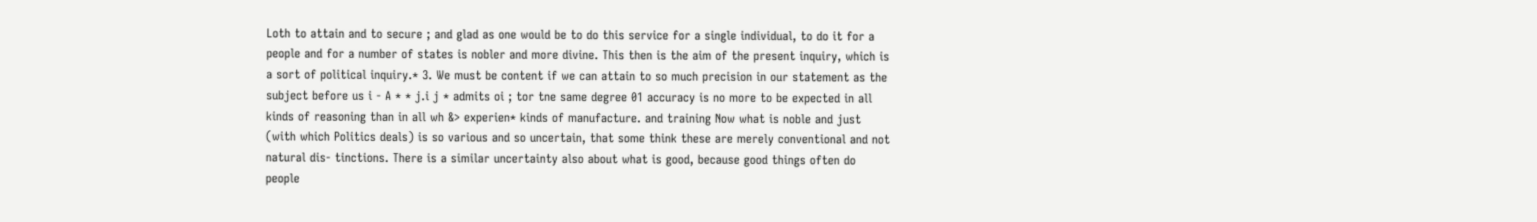Loth to attain and to secure ; and glad as one would be to do this service for a single individual, to do it for a people and for a number of states is nobler and more divine. This then is the aim of the present inquiry, which is a sort of political inquiry.* 3. We must be content if we can attain to so much precision in our statement as the subject before us i - A * * j.i j * admits oi ; tor tne same degree 01 accuracy is no more to be expected in all kinds of reasoning than in all wh &> experien* kinds of manufacture. and training Now what is noble and just (with which Politics deals) is so various and so uncertain, that some think these are merely conventional and not natural dis- tinctions. There is a similar uncertainty also about what is good, because good things often do people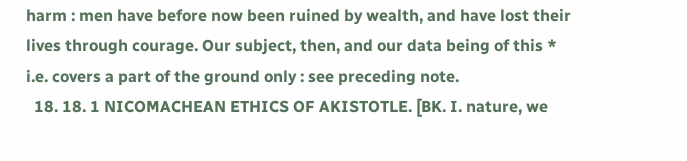harm : men have before now been ruined by wealth, and have lost their lives through courage. Our subject, then, and our data being of this * i.e. covers a part of the ground only : see preceding note.
  18. 18. 1 NICOMACHEAN ETHICS OF AKISTOTLE. [BK. I. nature, we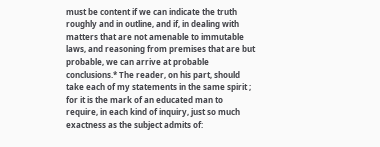must be content if we can indicate the truth roughly and in outline, and if, in dealing with matters that are not amenable to immutable laws, and reasoning from premises that are but probable, we can arrive at probable conclusions.* The reader, on his part, should take each of my statements in the same spirit ; for it is the mark of an educated man to require, in each kind of inquiry, just so much exactness as the subject admits of: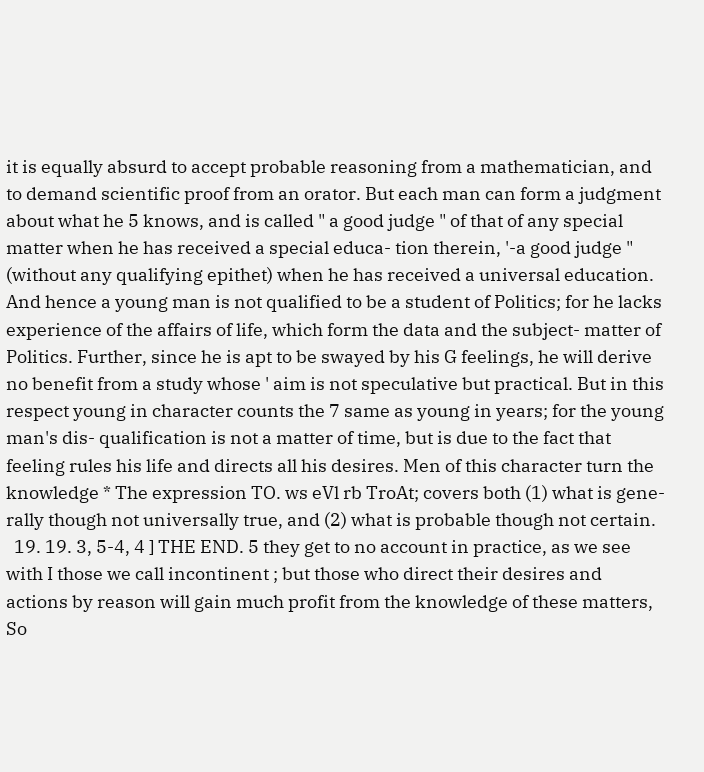it is equally absurd to accept probable reasoning from a mathematician, and to demand scientific proof from an orator. But each man can form a judgment about what he 5 knows, and is called " a good judge " of that of any special matter when he has received a special educa- tion therein, '-a good judge " (without any qualifying epithet) when he has received a universal education. And hence a young man is not qualified to be a student of Politics; for he lacks experience of the affairs of life, which form the data and the subject- matter of Politics. Further, since he is apt to be swayed by his G feelings, he will derive no benefit from a study whose ' aim is not speculative but practical. But in this respect young in character counts the 7 same as young in years; for the young man's dis- qualification is not a matter of time, but is due to the fact that feeling rules his life and directs all his desires. Men of this character turn the knowledge * The expression TO. ws eVl rb TroAt; covers both (1) what is gene- rally though not universally true, and (2) what is probable though not certain.
  19. 19. 3, 5-4, 4 ] THE END. 5 they get to no account in practice, as we see with I those we call incontinent ; but those who direct their desires and actions by reason will gain much profit from the knowledge of these matters, So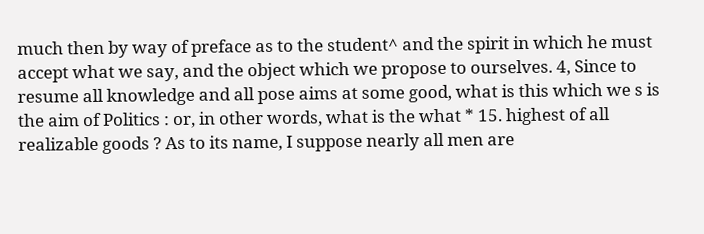much then by way of preface as to the student^ and the spirit in which he must accept what we say, and the object which we propose to ourselves. 4, Since to resume all knowledge and all pose aims at some good, what is this which we s is the aim of Politics : or, in other words, what is the what * 15. highest of all realizable goods ? As to its name, I suppose nearly all men are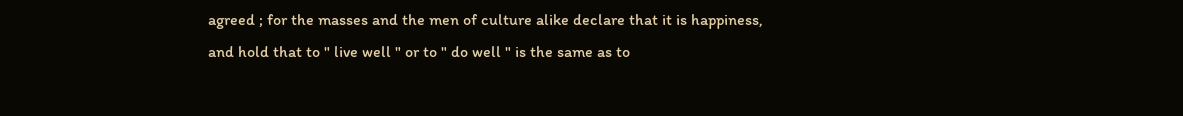agreed ; for the masses and the men of culture alike declare that it is happiness, and hold that to " live well " or to " do well " is the same as to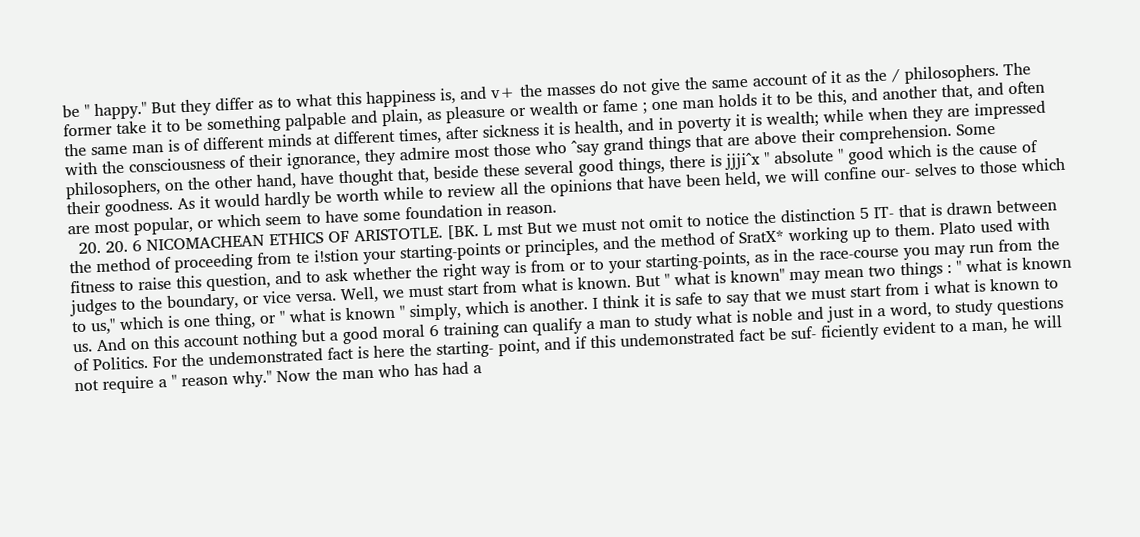be " happy." But they differ as to what this happiness is, and v+ the masses do not give the same account of it as the / philosophers. The former take it to be something palpable and plain, as pleasure or wealth or fame ; one man holds it to be this, and another that, and often the same man is of different minds at different times, after sickness it is health, and in poverty it is wealth; while when they are impressed with the consciousness of their ignorance, they admire most those who ^say grand things that are above their comprehension. Some philosophers, on the other hand, have thought that, beside these several good things, there is jjji^x " absolute " good which is the cause of their goodness. As it would hardly be worth while to review all the opinions that have been held, we will confine our- selves to those which are most popular, or which seem to have some foundation in reason.
  20. 20. 6 NICOMACHEAN ETHICS OF ARISTOTLE. [BK. L mst But we must not omit to notice the distinction 5 IT- that is drawn between the method of proceeding from te i!stion your starting-points or principles, and the method of SratX* working up to them. Plato used with fitness to raise this question, and to ask whether the right way is from or to your starting-points, as in the race-course you may run from the judges to the boundary, or vice versa. Well, we must start from what is known. But " what is known" may mean two things : " what is known to us," which is one thing, or " what is known " simply, which is another. I think it is safe to say that we must start from i what is known to us. And on this account nothing but a good moral 6 training can qualify a man to study what is noble and just in a word, to study questions of Politics. For the undemonstrated fact is here the starting- point, and if this undemonstrated fact be suf- ficiently evident to a man, he will not require a " reason why." Now the man who has had a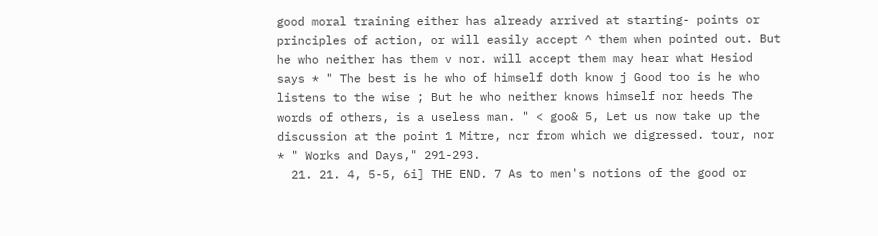good moral training either has already arrived at starting- points or principles of action, or will easily accept ^ them when pointed out. But he who neither has them v nor. will accept them may hear what Hesiod says * " The best is he who of himself doth know j Good too is he who listens to the wise ; But he who neither knows himself nor heeds The words of others, is a useless man. " < goo& 5, Let us now take up the discussion at the point 1 Mitre, ncr from which we digressed. tour, nor * " Works and Days," 291-293.
  21. 21. 4, 5-5, 6i] THE END. 7 As to men's notions of the good or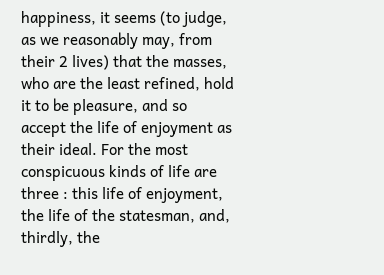happiness, it seems (to judge, as we reasonably may, from their 2 lives) that the masses, who are the least refined, hold it to be pleasure, and so accept the life of enjoyment as their ideal. For the most conspicuous kinds of life are three : this life of enjoyment, the life of the statesman, and, thirdly, the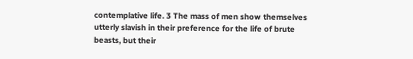contemplative life. 3 The mass of men show themselves utterly slavish in their preference for the life of brute beasts, but their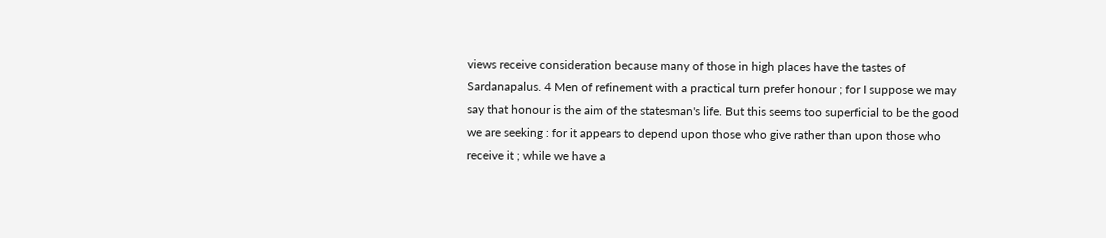views receive consideration because many of those in high places have the tastes of Sardanapalus. 4 Men of refinement with a practical turn prefer honour ; for I suppose we may say that honour is the aim of the statesman's life. But this seems too superficial to be the good we are seeking : for it appears to depend upon those who give rather than upon those who receive it ; while we have a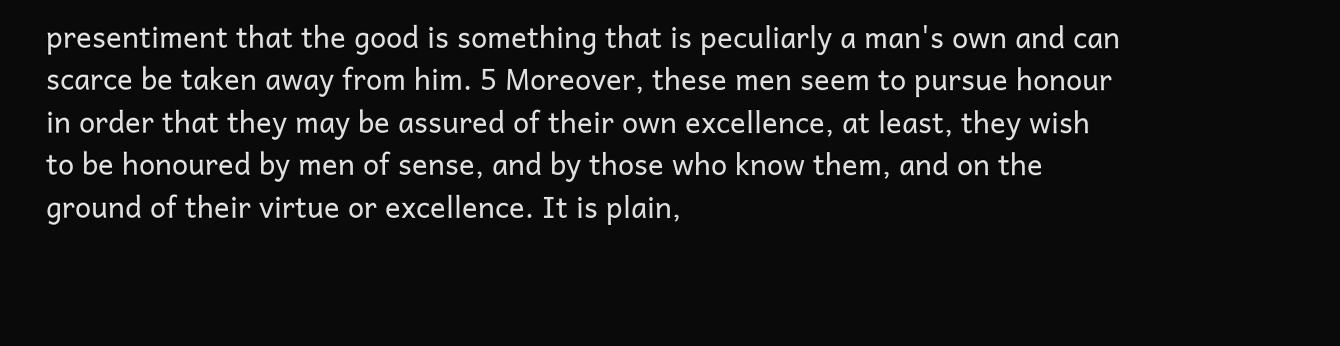presentiment that the good is something that is peculiarly a man's own and can scarce be taken away from him. 5 Moreover, these men seem to pursue honour in order that they may be assured of their own excellence, at least, they wish to be honoured by men of sense, and by those who know them, and on the ground of their virtue or excellence. It is plain,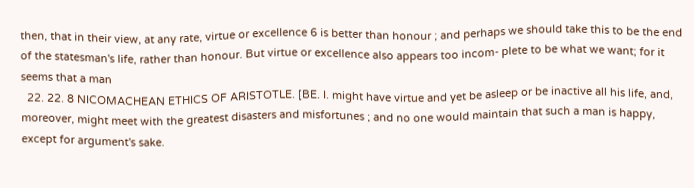then, that in their view, at any rate, virtue or excellence 6 is better than honour ; and perhaps we should take this to be the end of the statesman's life, rather than honour. But virtue or excellence also appears too incom- plete to be what we want; for it seems that a man
  22. 22. 8 NICOMACHEAN ETHICS OF ARISTOTLE. [BE. I. might have virtue and yet be asleep or be inactive all his life, and, moreover, might meet with the greatest disasters and misfortunes ; and no one would maintain that such a man is happy, except for argument's sake.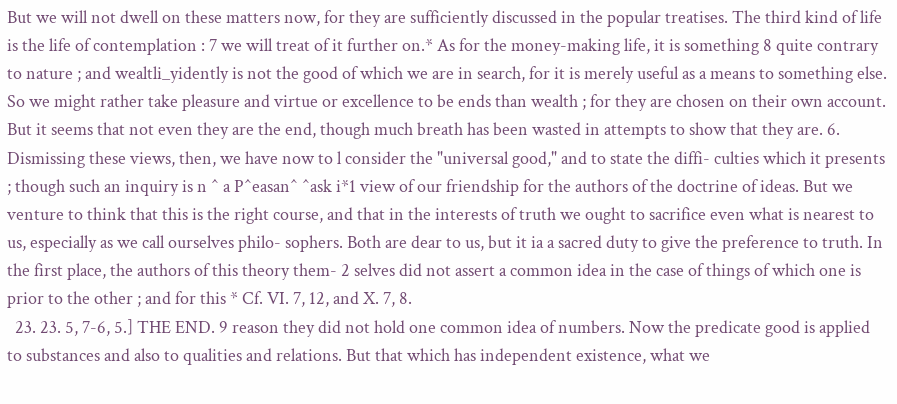But we will not dwell on these matters now, for they are sufficiently discussed in the popular treatises. The third kind of life is the life of contemplation : 7 we will treat of it further on.* As for the money-making life, it is something 8 quite contrary to nature ; and wealtli_yidently is not the good of which we are in search, for it is merely useful as a means to something else. So we might rather take pleasure and virtue or excellence to be ends than wealth ; for they are chosen on their own account. But it seems that not even they are the end, though much breath has been wasted in attempts to show that they are. 6. Dismissing these views, then, we have now to l consider the "universal good," and to state the diffi- culties which it presents ; though such an inquiry is n ^ a P^easan^ ^ask i*1 view of our friendship for the authors of the doctrine of ideas. But we venture to think that this is the right course, and that in the interests of truth we ought to sacrifice even what is nearest to us, especially as we call ourselves philo- sophers. Both are dear to us, but it ia a sacred duty to give the preference to truth. In the first place, the authors of this theory them- 2 selves did not assert a common idea in the case of things of which one is prior to the other ; and for this * Cf. VI. 7, 12, and X. 7, 8.
  23. 23. 5, 7-6, 5.] THE END. 9 reason they did not hold one common idea of numbers. Now the predicate good is applied to substances and also to qualities and relations. But that which has independent existence, what we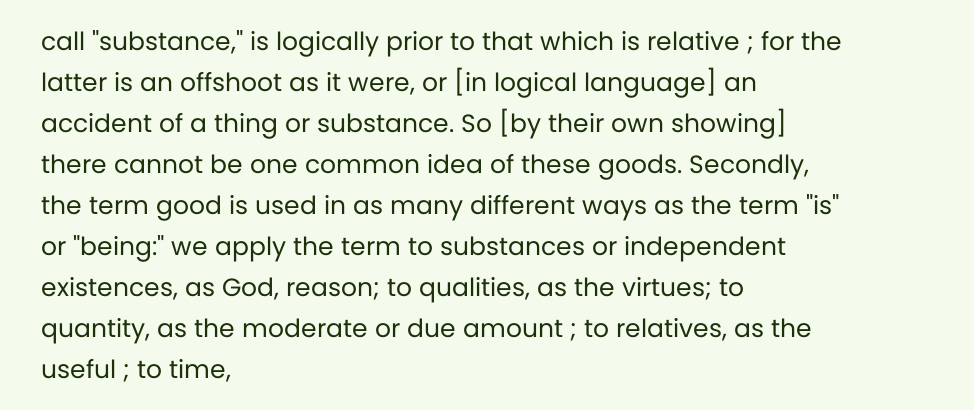call "substance," is logically prior to that which is relative ; for the latter is an offshoot as it were, or [in logical language] an accident of a thing or substance. So [by their own showing] there cannot be one common idea of these goods. Secondly, the term good is used in as many different ways as the term "is" or "being:" we apply the term to substances or independent existences, as God, reason; to qualities, as the virtues; to quantity, as the moderate or due amount ; to relatives, as the useful ; to time,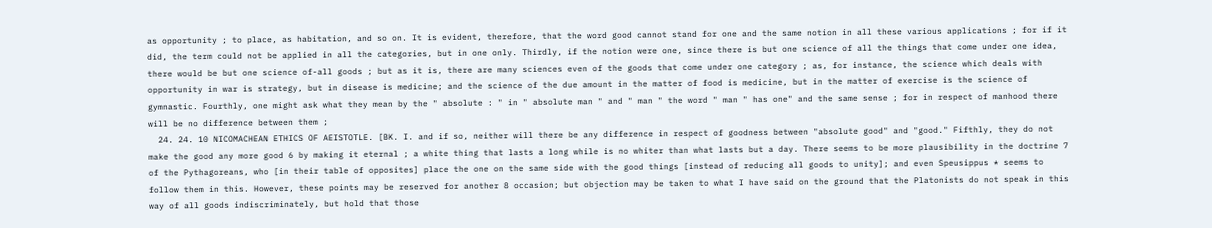as opportunity ; to place, as habitation, and so on. It is evident, therefore, that the word good cannot stand for one and the same notion in all these various applications ; for if it did, the term could not be applied in all the categories, but in one only. Thirdly, if the notion were one, since there is but one science of all the things that come under one idea, there would be but one science of-all goods ; but as it is, there are many sciences even of the goods that come under one category ; as, for instance, the science which deals with opportunity in war is strategy, but in disease is medicine; and the science of the due amount in the matter of food is medicine, but in the matter of exercise is the science of gymnastic. Fourthly, one might ask what they mean by the " absolute : " in " absolute man " and " man " the word " man " has one" and the same sense ; for in respect of manhood there will be no difference between them ;
  24. 24. 10 NICOMACHEAN ETHICS OF AEISTOTLE. [BK. I. and if so, neither will there be any difference in respect of goodness between "absolute good" and "good." Fifthly, they do not make the good any more good 6 by making it eternal ; a white thing that lasts a long while is no whiter than what lasts but a day. There seems to be more plausibility in the doctrine 7 of the Pythagoreans, who [in their table of opposites] place the one on the same side with the good things [instead of reducing all goods to unity]; and even Speusippus * seems to follow them in this. However, these points may be reserved for another 8 occasion; but objection may be taken to what I have said on the ground that the Platonists do not speak in this way of all goods indiscriminately, but hold that those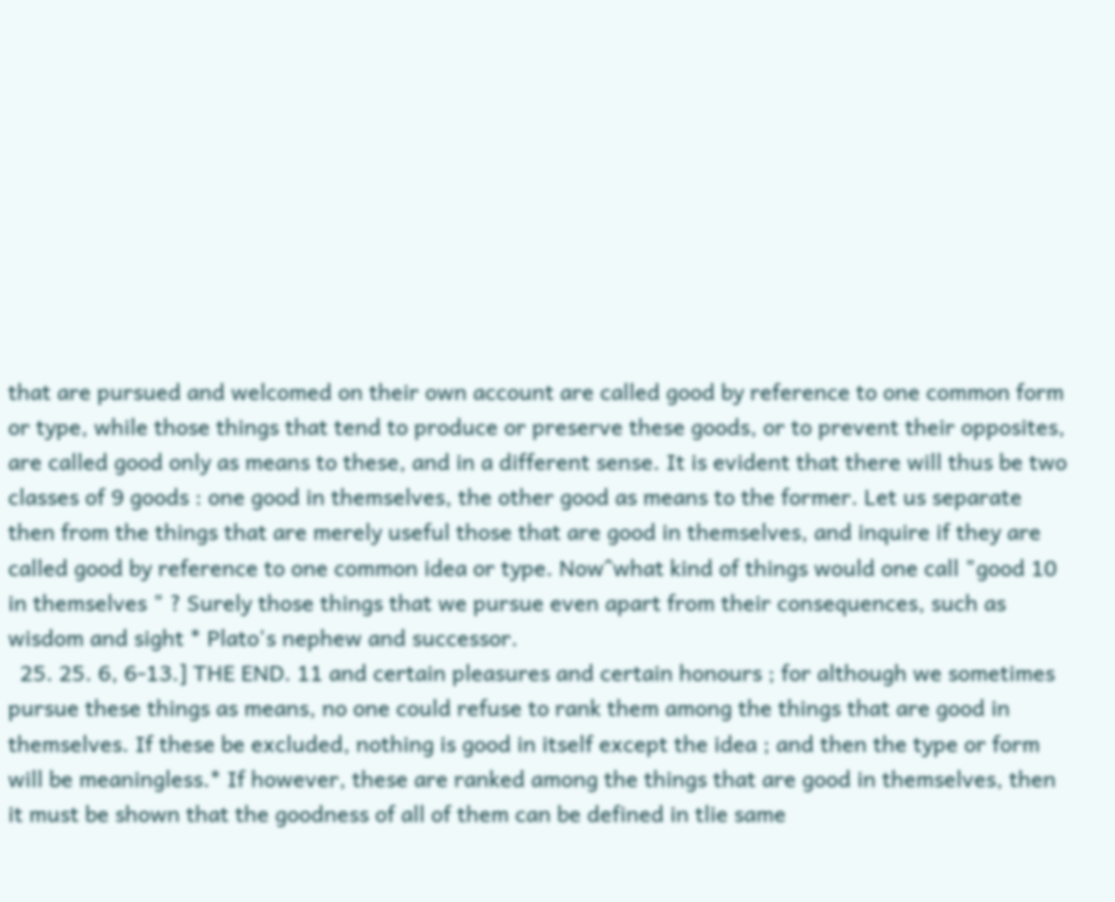that are pursued and welcomed on their own account are called good by reference to one common form or type, while those things that tend to produce or preserve these goods, or to prevent their opposites, are called good only as means to these, and in a different sense. It is evident that there will thus be two classes of 9 goods : one good in themselves, the other good as means to the former. Let us separate then from the things that are merely useful those that are good in themselves, and inquire if they are called good by reference to one common idea or type. Now^what kind of things would one call "good 10 in themselves " ? Surely those things that we pursue even apart from their consequences, such as wisdom and sight * Plato's nephew and successor.
  25. 25. 6, 6-13.] THE END. 11 and certain pleasures and certain honours ; for although we sometimes pursue these things as means, no one could refuse to rank them among the things that are good in themselves. If these be excluded, nothing is good in itself except the idea ; and then the type or form will be meaningless.* If however, these are ranked among the things that are good in themselves, then it must be shown that the goodness of all of them can be defined in tlie same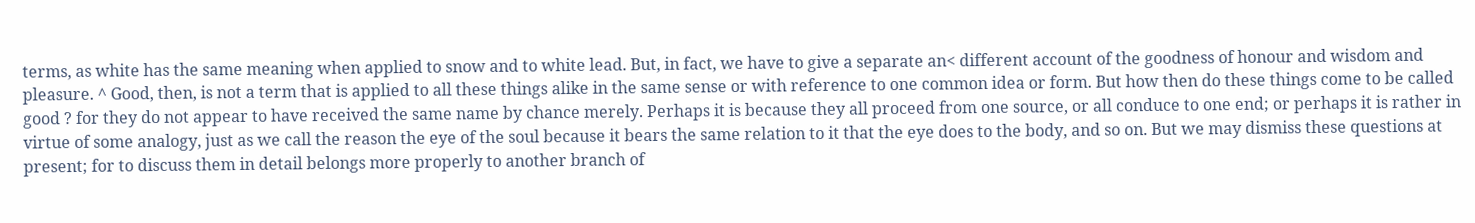terms, as white has the same meaning when applied to snow and to white lead. But, in fact, we have to give a separate an< different account of the goodness of honour and wisdom and pleasure. ^ Good, then, is not a term that is applied to all these things alike in the same sense or with reference to one common idea or form. But how then do these things come to be called good ? for they do not appear to have received the same name by chance merely. Perhaps it is because they all proceed from one source, or all conduce to one end; or perhaps it is rather in virtue of some analogy, just as we call the reason the eye of the soul because it bears the same relation to it that the eye does to the body, and so on. But we may dismiss these questions at present; for to discuss them in detail belongs more properly to another branch of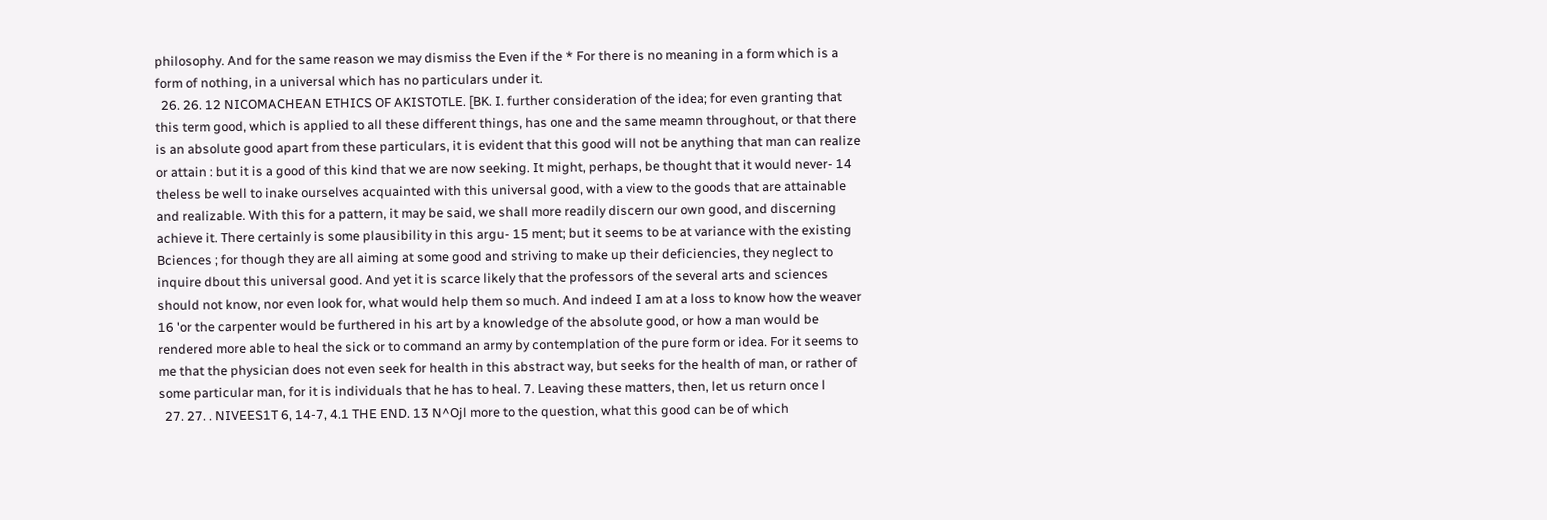philosophy. And for the same reason we may dismiss the Even if the * For there is no meaning in a form which is a form of nothing, in a universal which has no particulars under it.
  26. 26. 12 NICOMACHEAN ETHICS OF AKISTOTLE. [BK. I. further consideration of the idea; for even granting that this term good, which is applied to all these different things, has one and the same meamn throughout, or that there is an absolute good apart from these particulars, it is evident that this good will not be anything that man can realize or attain : but it is a good of this kind that we are now seeking. It might, perhaps, be thought that it would never- 14 theless be well to inake ourselves acquainted with this universal good, with a view to the goods that are attainable and realizable. With this for a pattern, it may be said, we shall more readily discern our own good, and discerning achieve it. There certainly is some plausibility in this argu- 15 ment; but it seems to be at variance with the existing Bciences ; for though they are all aiming at some good and striving to make up their deficiencies, they neglect to inquire dbout this universal good. And yet it is scarce likely that the professors of the several arts and sciences should not know, nor even look for, what would help them so much. And indeed I am at a loss to know how the weaver 16 'or the carpenter would be furthered in his art by a knowledge of the absolute good, or how a man would be rendered more able to heal the sick or to command an army by contemplation of the pure form or idea. For it seems to me that the physician does not even seek for health in this abstract way, but seeks for the health of man, or rather of some particular man, for it is individuals that he has to heal. 7. Leaving these matters, then, let us return once l
  27. 27. . NIVEES1T 6, 14-7, 4.1 THE END. 13 N^Ojl more to the question, what this good can be of which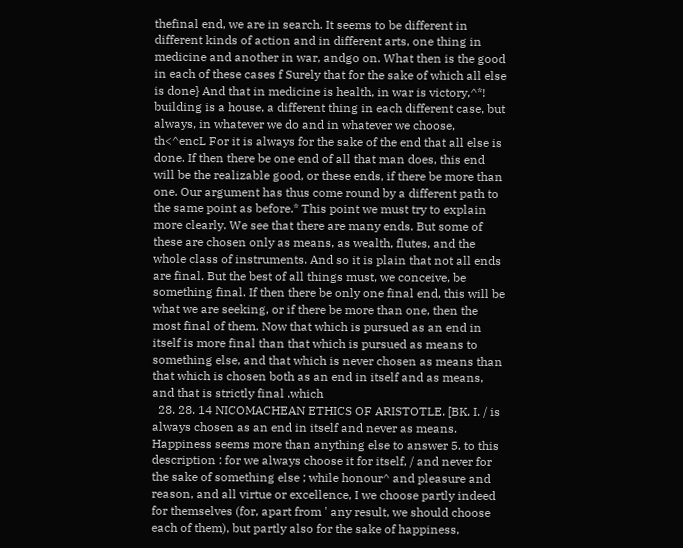thefinal end, we are in search. It seems to be different in different kinds of action and in different arts, one thing in medicine and another in war, andgo on. What then is the good in each of these cases f Surely that for the sake of which all else is done} And that in medicine is health, in war is victory,^*! building is a house, a different thing in each different case, but always, in whatever we do and in whatever we choose, th<^encL For it is always for the sake of the end that all else is done. If then there be one end of all that man does, this end will be the realizable good, or these ends, if there be more than one. Our argument has thus come round by a different path to the same point as before.* This point we must try to explain more clearly. We see that there are many ends. But some of these are chosen only as means, as wealth, flutes, and the whole class of instruments. And so it is plain that not all ends are final. But the best of all things must, we conceive, be something final. If then there be only one final end, this will be what we are seeking, or if there be more than one, then the most final of them. Now that which is pursued as an end in itself is more final than that which is pursued as means to something else, and that which is never chosen as means than that which is chosen both as an end in itself and as means, and that is strictly final .which
  28. 28. 14 NICOMACHEAN ETHICS OF ARISTOTLE. [BK. I. / is always chosen as an end in itself and never as means. Happiness seems more than anything else to answer 5. to this description : for we always choose it for itself, / and never for the sake of something else ; while honour^ and pleasure and reason, and all virtue or excellence, I we choose partly indeed for themselves (for, apart from ' any result, we should choose each of them), but partly also for the sake of happiness,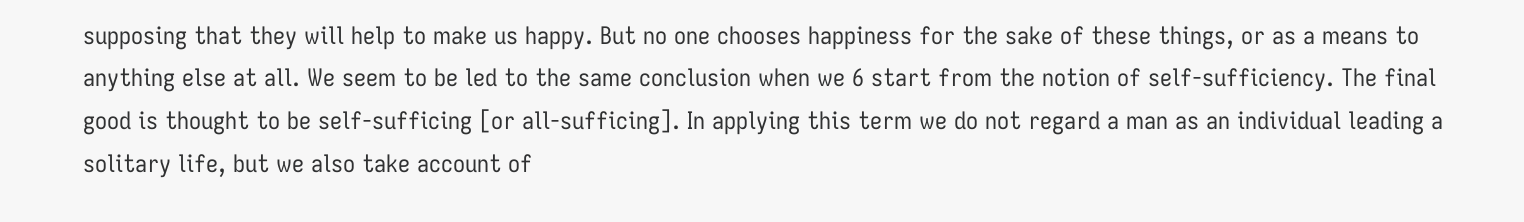supposing that they will help to make us happy. But no one chooses happiness for the sake of these things, or as a means to anything else at all. We seem to be led to the same conclusion when we 6 start from the notion of self-sufficiency. The final good is thought to be self-sufficing [or all-sufficing]. In applying this term we do not regard a man as an individual leading a solitary life, but we also take account of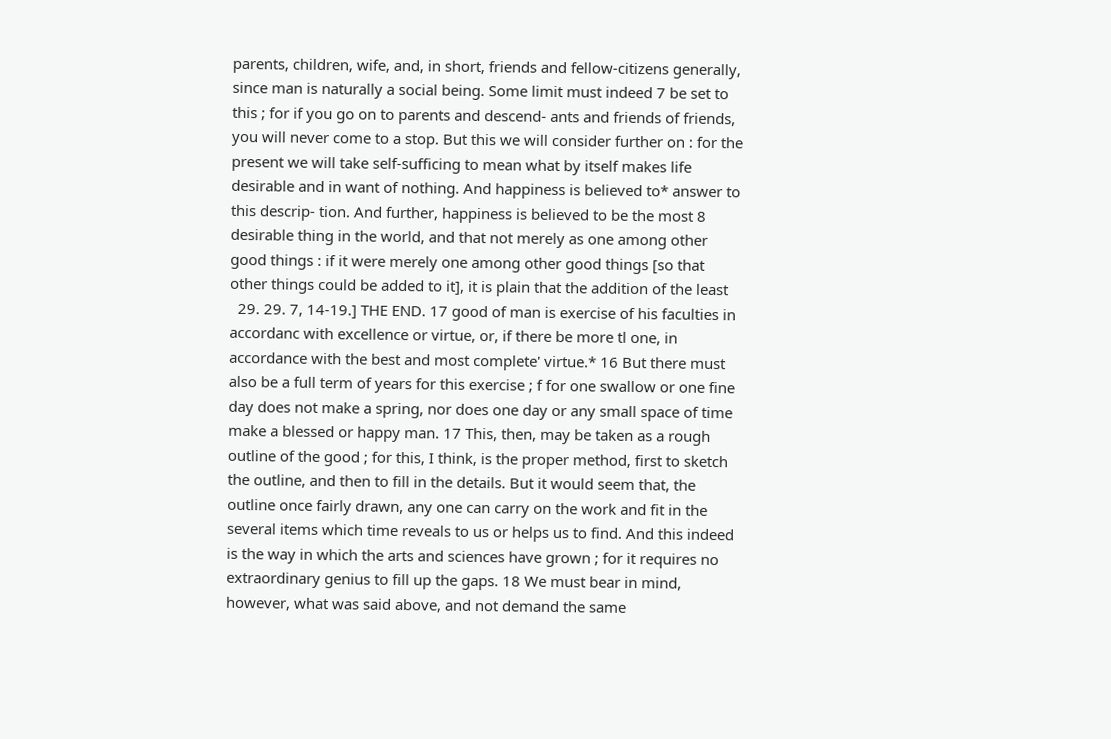parents, children, wife, and, in short, friends and fellow-citizens generally, since man is naturally a social being. Some limit must indeed 7 be set to this ; for if you go on to parents and descend- ants and friends of friends, you will never come to a stop. But this we will consider further on : for the present we will take self-sufficing to mean what by itself makes life desirable and in want of nothing. And happiness is believed to* answer to this descrip- tion. And further, happiness is believed to be the most 8 desirable thing in the world, and that not merely as one among other good things : if it were merely one among other good things [so that other things could be added to it], it is plain that the addition of the least
  29. 29. 7, 14-19.] THE END. 17 good of man is exercise of his faculties in accordanc with excellence or virtue, or, if there be more tl one, in accordance with the best and most complete' virtue.* 16 But there must also be a full term of years for this exercise ; f for one swallow or one fine day does not make a spring, nor does one day or any small space of time make a blessed or happy man. 17 This, then, may be taken as a rough outline of the good ; for this, I think, is the proper method, first to sketch the outline, and then to fill in the details. But it would seem that, the outline once fairly drawn, any one can carry on the work and fit in the several items which time reveals to us or helps us to find. And this indeed is the way in which the arts and sciences have grown ; for it requires no extraordinary genius to fill up the gaps. 18 We must bear in mind, however, what was said above, and not demand the same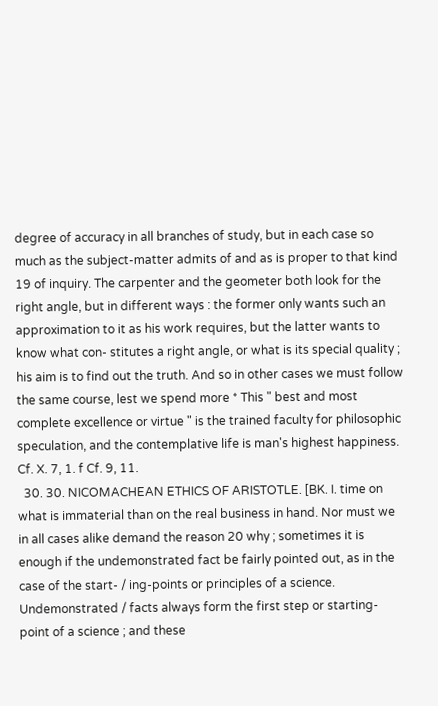degree of accuracy in all branches of study, but in each case so much as the subject-matter admits of and as is proper to that kind 19 of inquiry. The carpenter and the geometer both look for the right angle, but in different ways : the former only wants such an approximation to it as his work requires, but the latter wants to know what con- stitutes a right angle, or what is its special quality ; his aim is to find out the truth. And so in other cases we must follow the same course, lest we spend more * This " best and most complete excellence or virtue " is the trained faculty for philosophic speculation, and the contemplative life is man's highest happiness. Cf. X. 7, 1. f Cf. 9, 11.
  30. 30. NICOMACHEAN ETHICS OF ARISTOTLE. [BK. I. time on what is immaterial than on the real business in hand. Nor must we in all cases alike demand the reason 20 why ; sometimes it is enough if the undemonstrated fact be fairly pointed out, as in the case of the start- / ing-points or principles of a science. Undemonstrated / facts always form the first step or starting-point of a science ; and these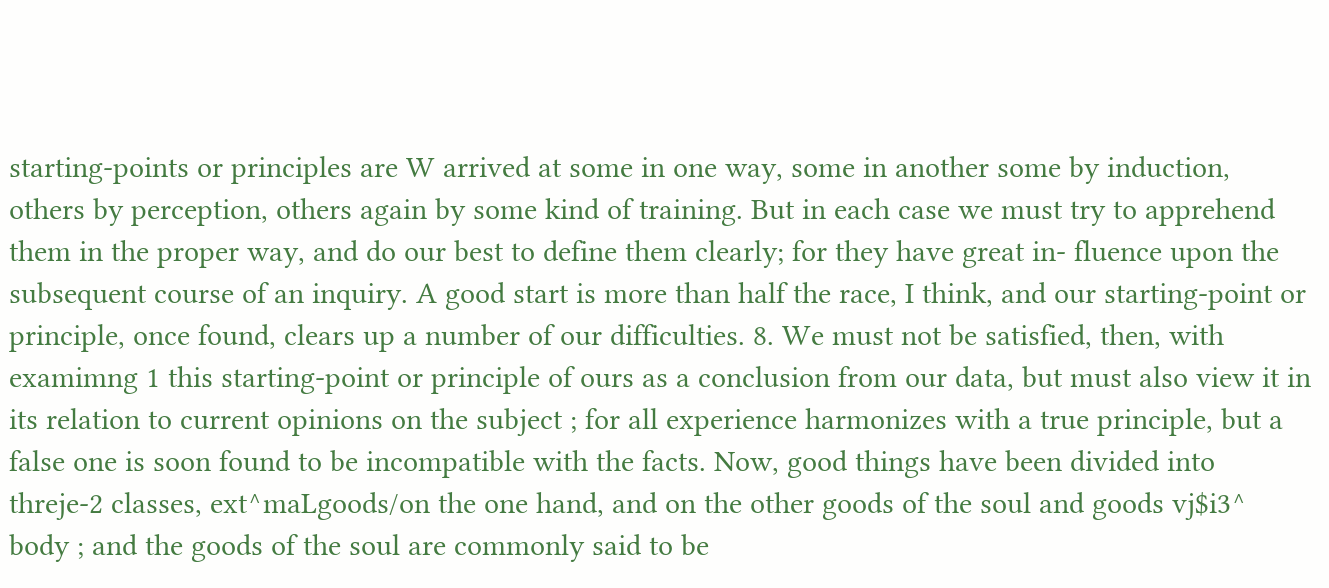starting-points or principles are W arrived at some in one way, some in another some by induction, others by perception, others again by some kind of training. But in each case we must try to apprehend them in the proper way, and do our best to define them clearly; for they have great in- fluence upon the subsequent course of an inquiry. A good start is more than half the race, I think, and our starting-point or principle, once found, clears up a number of our difficulties. 8. We must not be satisfied, then, with examimng 1 this starting-point or principle of ours as a conclusion from our data, but must also view it in its relation to current opinions on the subject ; for all experience harmonizes with a true principle, but a false one is soon found to be incompatible with the facts. Now, good things have been divided into threje-2 classes, ext^maLgoods/on the one hand, and on the other goods of the soul and goods vj$i3^ body ; and the goods of the soul are commonly said to be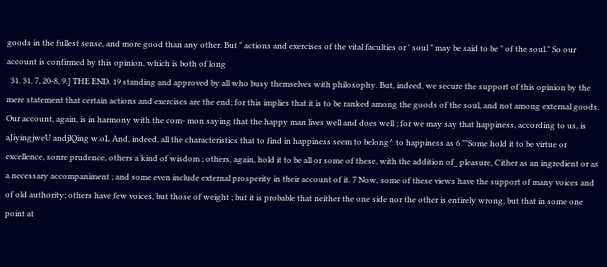goods in the fullest sense, and more good than any other. But " actions and exercises of the vital faculties or ' soul " may be said to be " of the soul." So our account is confirmed by this opinion, which is both of long
  31. 31. 7, 20-8, 9.] THE END. 19 standing and approved by all who busy themselves with philosophy. But, indeed, we secure the support of this opinion by the mere statement that certain actions and exercises are the end; for this implies that it is to be ranked among the goods of the soul, and not among external goods. Our account, again, is in harmony with the com- mon saying that the happy man lives well and does well ; for we may say that happiness, according to us, is aJiyingjweU andjlQing w.oL And, indeed, all the characteristics that to find in happiness seem to belong^ to happiness as 6 ""Some hold it to be virtue or excellence, sonre prudence, others a kind of wisdom ; others, again, hold it to be all or some of these, with the addition of_ pleasure, Cither as an ingredient or as a necessary accompaniment ; and some even include external prosperity in their account of it. 7 Now, some of these views have the support of many voices and of old authority; others have few voices, but those of weight ; but it is probable that neither the one side nor the other is entirely wrong, but that in some one point at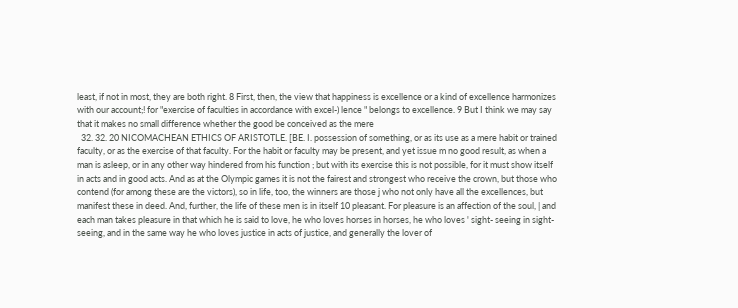least, if not in most, they are both right. 8 First, then, the view that happiness is excellence or a kind of excellence harmonizes with our account;! for "exercise of faculties in accordance with excel-) lence " belongs to excellence. 9 But I think we may say that it makes no small difference whether the good be conceived as the mere
  32. 32. 20 NICOMACHEAN ETHICS OF ARISTOTLE. [BE. I. possession of something, or as its use as a mere habit or trained faculty, or as the exercise of that faculty. For the habit or faculty may be present, and yet issue m no good result, as when a man is asleep, or in any other way hindered from his function ; but with its exercise this is not possible, for it must show itself in acts and in good acts. And as at the Olympic games it is not the fairest and strongest who receive the crown, but those who contend (for among these are the victors), so in life, too, the winners are those j who not only have all the excellences, but manifest these in deed. And, further, the life of these men is in itself 10 pleasant. For pleasure is an affection of the soul, | and each man takes pleasure in that which he is said to love, he who loves horses in horses, he who loves ' sight- seeing in sight-seeing, and in the same way he who loves justice in acts of justice, and generally the lover of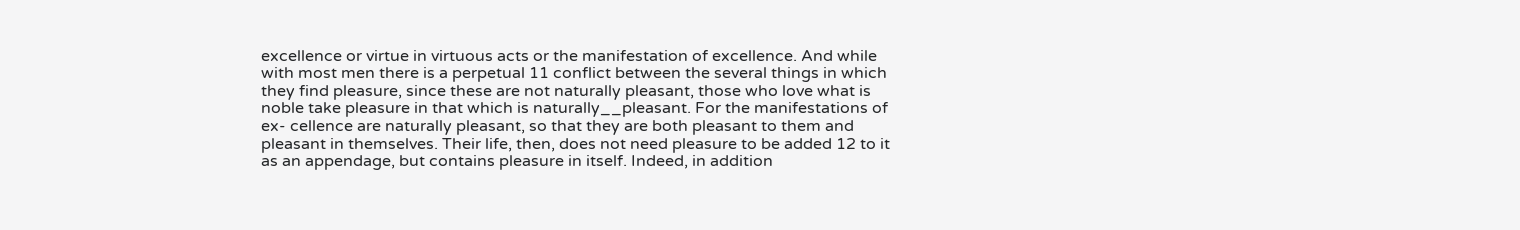excellence or virtue in virtuous acts or the manifestation of excellence. And while with most men there is a perpetual 11 conflict between the several things in which they find pleasure, since these are not naturally pleasant, those who love what is noble take pleasure in that which is naturally__pleasant. For the manifestations of ex- cellence are naturally pleasant, so that they are both pleasant to them and pleasant in themselves. Their life, then, does not need pleasure to be added 12 to it as an appendage, but contains pleasure in itself. Indeed, in addition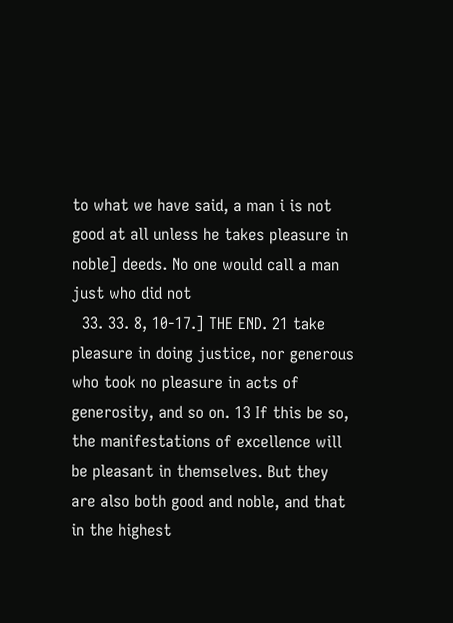to what we have said, a man i is not good at all unless he takes pleasure in noble] deeds. No one would call a man just who did not
  33. 33. 8, 10-17.] THE END. 21 take pleasure in doing justice, nor generous who took no pleasure in acts of generosity, and so on. 13 If this be so, the manifestations of excellence will be pleasant in themselves. But they are also both good and noble, and that in the highest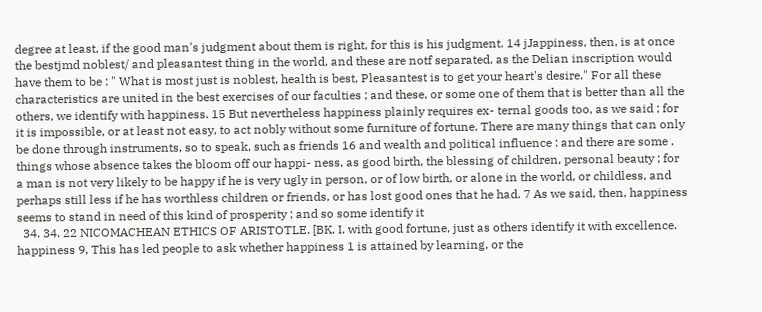degree at least, if the good man's judgment about them is right, for this is his judgment. 14 jJappiness, then, is at once the bestjmd noblest/ and pleasantest thing in the world, and these are notf separated, as the Delian inscription would have them to be : " What is most just is noblest, health is best, Pleasantest is to get your heart's desire." For all these characteristics are united in the best exercises of our faculties ; and these, or some one of them that is better than all the others, we identify with happiness. 15 But nevertheless happiness plainly requires ex- ternal goods too, as we said ; for it is impossible, or at least not easy, to act nobly without some furniture of fortune. There are many things that can only be done through instruments, so to speak, such as friends 16 and wealth and political influence : and there are some . things whose absence takes the bloom off our happi- ness, as good birth, the blessing of children, personal beauty ; for a man is not very likely to be happy if he is very ugly in person, or of low birth, or alone in the world, or childless, and perhaps still less if he has worthless children or friends, or has lost good ones that he had. 7 As we said, then, happiness seems to stand in need of this kind of prosperity ; and so some identify it
  34. 34. 22 NICOMACHEAN ETHICS OF ARISTOTLE. [BK. I. with good fortune, just as others identify it with excellence. happiness 9, This has led people to ask whether happiness 1 is attained by learning, or the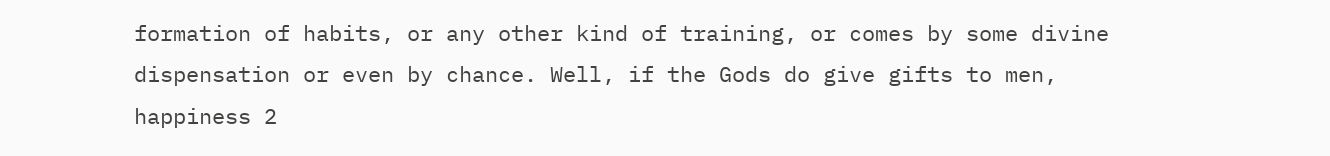formation of habits, or any other kind of training, or comes by some divine dispensation or even by chance. Well, if the Gods do give gifts to men, happiness 2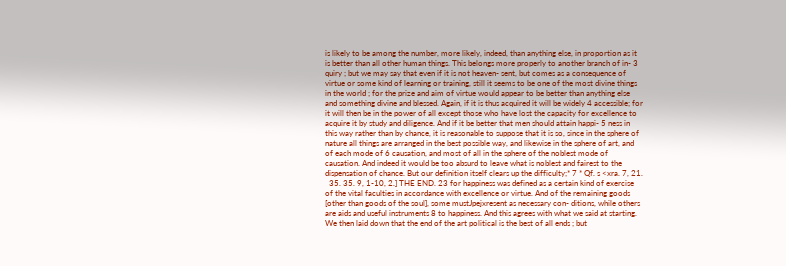is likely to be among the number, more likely, indeed, than anything else, in proportion as it is better than all other human things. This belongs more properly to another branch of in- 3 quiry ; but we may say that even if it is not heaven- sent, but comes as a consequence of virtue or some kind of learning or training, still it seems to be one of the most divine things in the world ; for the prize and aim of virtue would appear to be better than anything else and something divine and blessed. Again, if it is thus acquired it will be widely 4 accessible; for it will then be in the power of all except those who have lost the capacity for excellence to acquire it by study and diligence. And if it be better that men should attain happi- 5 ness in this way rather than by chance, it is reasonable to suppose that it is so, since in the sphere of nature all things are arranged in the best possible way, and likewise in the sphere of art, and of each mode of 6 causation, and most of all in the sphere of the noblest mode of causation. And indeed it would be too absurd to leave what is noblest and fairest to the dispensation of chance. But our definition itself clears up the difficulty;* 7 * Qf. s <xra. 7, 21.
  35. 35. 9, 1-10, 2.] THE END. 23 for happiness was defined as a certain kind of exercise of the vital faculties in accordance with excellence or virtue. And of the remaining goods [other than goods of the soul], some mustJpejxresent as necessary con- ditions, while others are aids and useful instruments 8 to happiness. And this agrees with what we said at starting. We then laid down that the end of the art political is the best of all ends ; but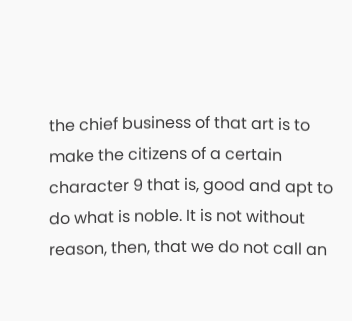the chief business of that art is to make the citizens of a certain character 9 that is, good and apt to do what is noble. It is not without reason, then, that we do not call an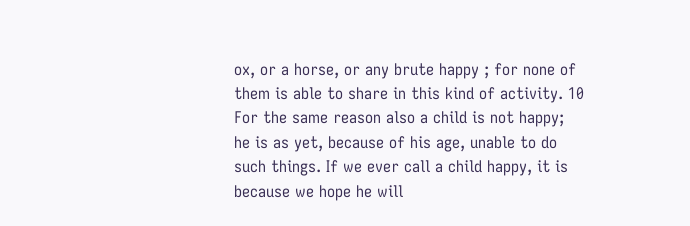ox, or a horse, or any brute happy ; for none of them is able to share in this kind of activity. 10 For the same reason also a child is not happy; he is as yet, because of his age, unable to do such things. If we ever call a child happy, it is because we hope he will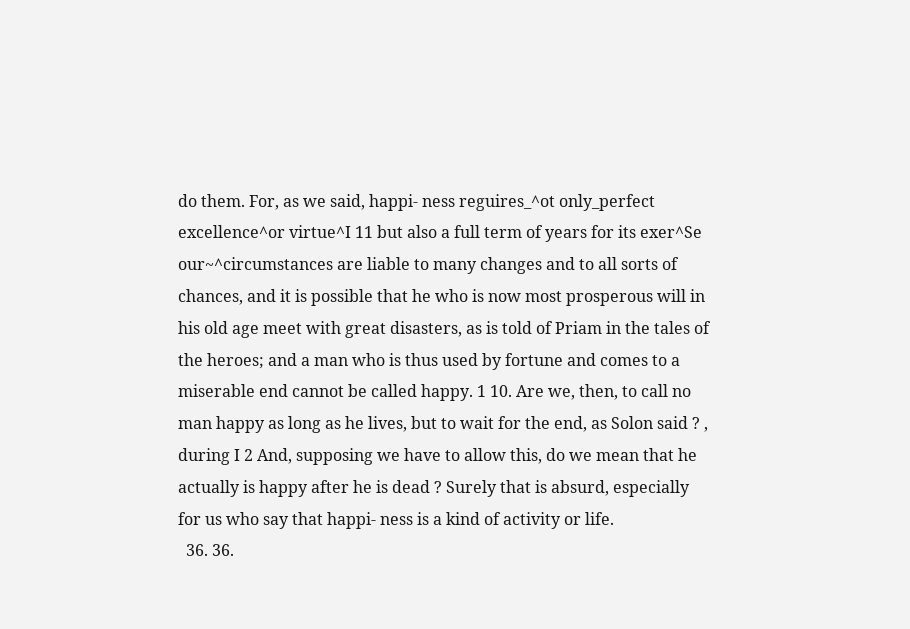do them. For, as we said, happi- ness reguires_^ot only_perfect excellence^or virtue^I 11 but also a full term of years for its exer^Se our~^circumstances are liable to many changes and to all sorts of chances, and it is possible that he who is now most prosperous will in his old age meet with great disasters, as is told of Priam in the tales of the heroes; and a man who is thus used by fortune and comes to a miserable end cannot be called happy. 1 10. Are we, then, to call no man happy as long as he lives, but to wait for the end, as Solon said ? , during I 2 And, supposing we have to allow this, do we mean that he actually is happy after he is dead ? Surely that is absurd, especially for us who say that happi- ness is a kind of activity or life.
  36. 36.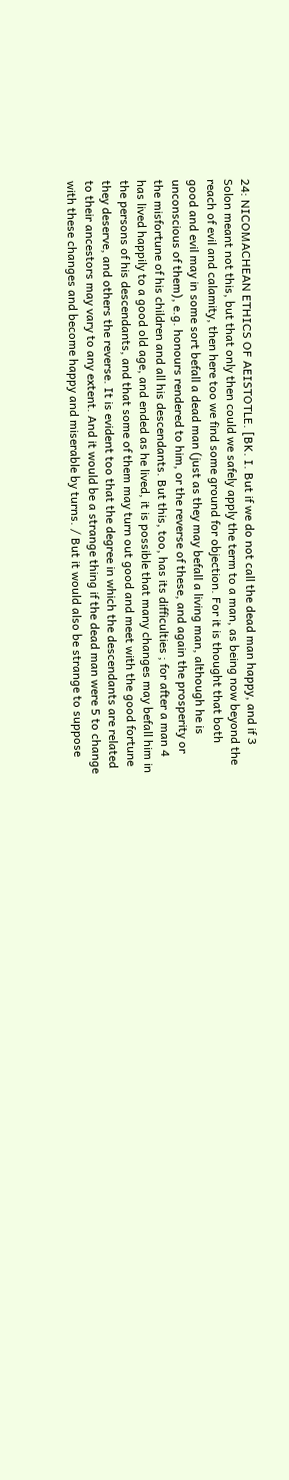24: NICOMACHEAN ETHICS OF AEISTOTLE. [BK. I. But if we do not call the dead man happy, and if 3 Solon meant not this, but that only then could we safely apply the term to a man, as being now beyond the reach of evil and calamity, then here too we find some ground for objection. For it is thought that both good and evil may in some sort befall a dead man (just as they may befall a living man, although he is unconscious of them), e.g. honours rendered to him, or the reverse of these, and again the prosperity or the misfortune of his children and all his descendants. But this, too, has its difficulties ; for after a man 4 has lived happily to a good old age, and ended as he lived, it is possible that many changes may befall him in the persons of his descendants, and that some of them may turn out good and meet with the good fortune they deserve, and others the reverse. It is evident too that the degree in which the descendants are related to their ancestors may vary to any extent. And it would be a strange thing if the dead man were 5 to change with these changes and become happy and miserable by turns. / But it would also be strange to suppose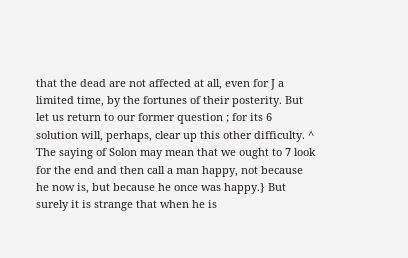that the dead are not affected at all, even for J a limited time, by the fortunes of their posterity. But let us return to our former question ; for its 6 solution will, perhaps, clear up this other difficulty. ^ The saying of Solon may mean that we ought to 7 look for the end and then call a man happy, not because he now is, but because he once was happy.} But surely it is strange that when he is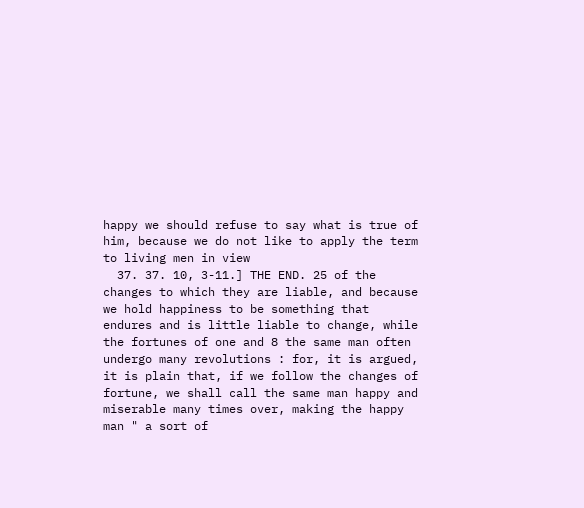happy we should refuse to say what is true of him, because we do not like to apply the term to living men in view
  37. 37. 10, 3-11.] THE END. 25 of the changes to which they are liable, and because we hold happiness to be something that endures and is little liable to change, while the fortunes of one and 8 the same man often undergo many revolutions : for, it is argued, it is plain that, if we follow the changes of fortune, we shall call the same man happy and miserable many times over, making the happy man " a sort of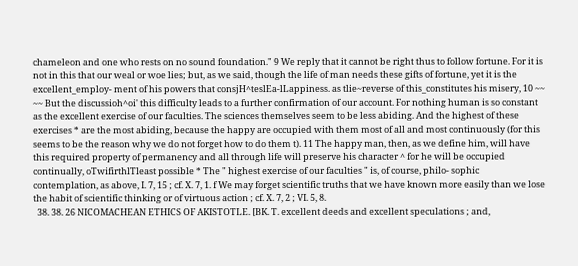chameleon and one who rests on no sound foundation." 9 We reply that it cannot be right thus to follow fortune. For it is not in this that our weal or woe lies; but, as we said, though the life of man needs these gifts of fortune, yet it is the excellent_employ- ment of his powers that consjH^teslEa-lLappiness. as tlie~reverse of this_constitutes his misery, 10 ~~ ~~ But the discussioh^oi' this difficulty leads to a further confirmation of our account. For nothing human is so constant as the excellent exercise of our faculties. The sciences themselves seem to be less abiding. And the highest of these exercises * are the most abiding, because the happy are occupied with them most of all and most continuously (for this seems to be the reason why we do not forget how to do them t). 11 The happy man, then, as we define him, will have this required property of permanency and all through life will preserve his character ^ for he will be occupied continually, oTwifirthlTleast possible * The " highest exercise of our faculties " is, of course, philo- sophic contemplation, as above, I. 7, 15 ; cf. X. 7, 1. f We may forget scientific truths that we have known more easily than we lose the habit of scientific thinking or of virtuous action ; cf. X. 7, 2 ; VI. 5, 8.
  38. 38. 26 NICOMACHEAN ETHICS OF AKISTOTLE. [BK. T. excellent deeds and excellent speculations ; and,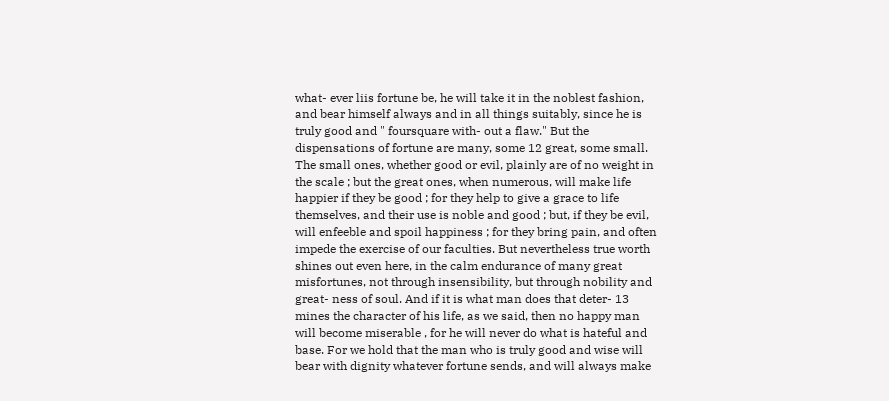what- ever liis fortune be, he will take it in the noblest fashion, and bear himself always and in all things suitably, since he is truly good and " foursquare with- out a flaw." But the dispensations of fortune are many, some 12 great, some small. The small ones, whether good or evil, plainly are of no weight in the scale ; but the great ones, when numerous, will make life happier if they be good ; for they help to give a grace to life themselves, and their use is noble and good ; but, if they be evil, will enfeeble and spoil happiness ; for they bring pain, and often impede the exercise of our faculties. But nevertheless true worth shines out even here, in the calm endurance of many great misfortunes, not through insensibility, but through nobility and great- ness of soul. And if it is what man does that deter- 13 mines the character of his life, as we said, then no happy man will become miserable , for he will never do what is hateful and base. For we hold that the man who is truly good and wise will bear with dignity whatever fortune sends, and will always make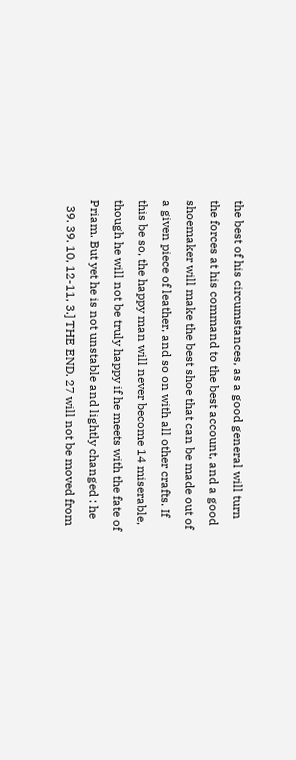the best of his circumstances, as a good general will turn the forces at his command to the best account, and a good shoemaker will make the best shoe that can be made out of a given piece of leather, and so on with all other crafts. If this be so, the happy man will never become 14 miserable, though he will not be truly happy if he meets with the fate of Priam. But yet he is not unstable and lightly changed : he
  39. 39. 10, 12-11, 3.] THE END. 27 will not be moved from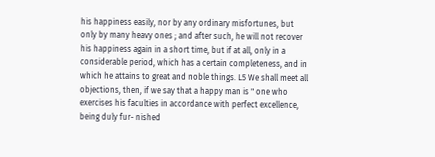his happiness easily, nor by any ordinary misfortunes, but only by many heavy ones ; and after such, he will not recover his happiness again in a short time, but if at all, only in a considerable period, which has a certain completeness, and in which he attains to great and noble things. L5 We shall meet all objections, then, if we say that a happy man is " one who exercises his faculties in accordance with perfect excellence, being duly fur- nished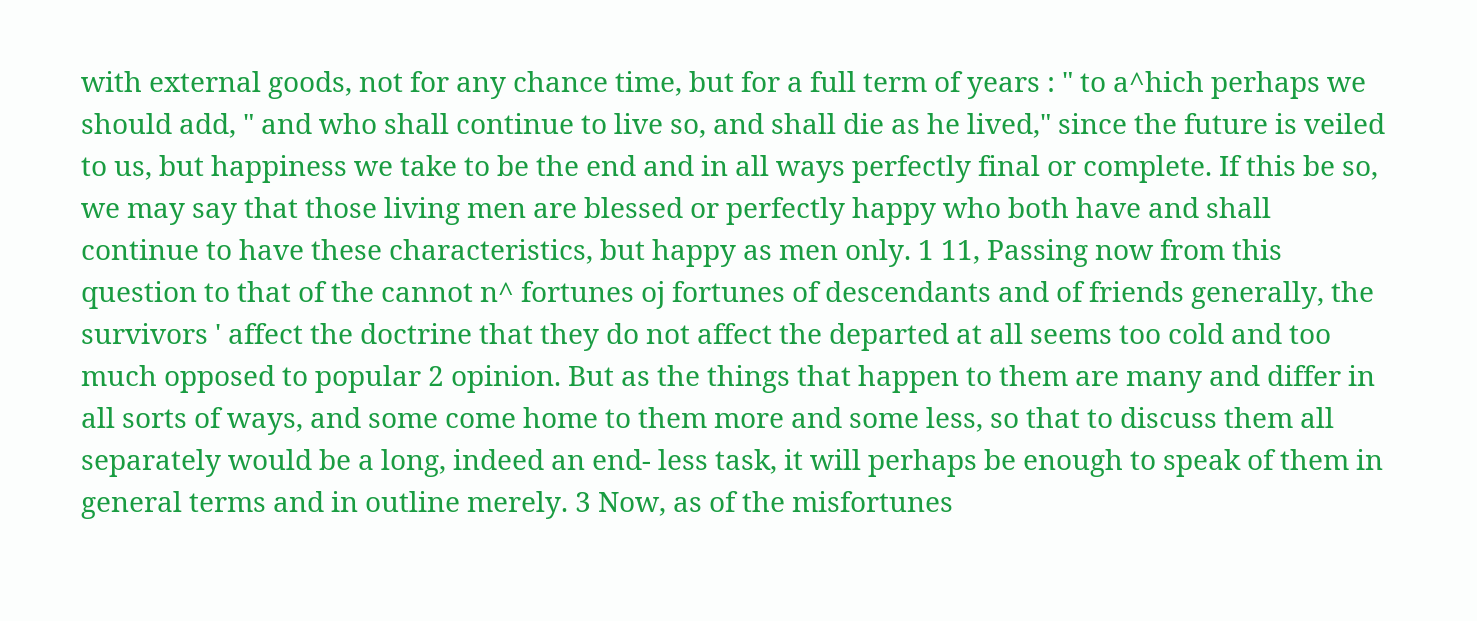with external goods, not for any chance time, but for a full term of years : " to a^hich perhaps we should add, " and who shall continue to live so, and shall die as he lived," since the future is veiled to us, but happiness we take to be the end and in all ways perfectly final or complete. If this be so, we may say that those living men are blessed or perfectly happy who both have and shall continue to have these characteristics, but happy as men only. 1 11, Passing now from this question to that of the cannot n^ fortunes oj fortunes of descendants and of friends generally, the survivors ' affect the doctrine that they do not affect the departed at all seems too cold and too much opposed to popular 2 opinion. But as the things that happen to them are many and differ in all sorts of ways, and some come home to them more and some less, so that to discuss them all separately would be a long, indeed an end- less task, it will perhaps be enough to speak of them in general terms and in outline merely. 3 Now, as of the misfortunes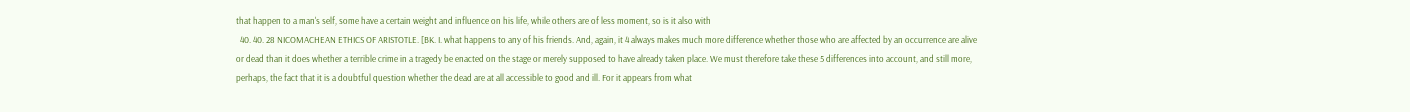that happen to a man's self, some have a certain weight and influence on his life, while others are of less moment, so is it also with
  40. 40. 28 NICOMACHEAN ETHICS OF ARISTOTLE. [BK. I. what happens to any of his friends. And, again, it 4 always makes much more difference whether those who are affected by an occurrence are alive or dead than it does whether a terrible crime in a tragedy be enacted on the stage or merely supposed to have already taken place. We must therefore take these 5 differences into account, and still more, perhaps, the fact that it is a doubtful question whether the dead are at all accessible to good and ill. For it appears from what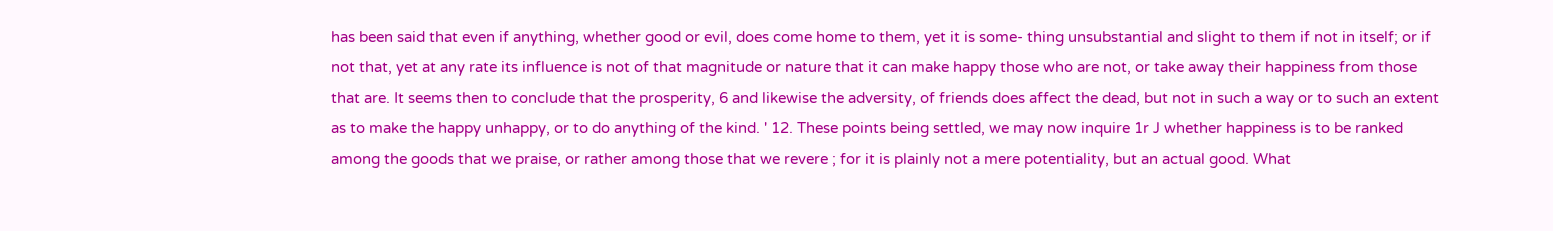has been said that even if anything, whether good or evil, does come home to them, yet it is some- thing unsubstantial and slight to them if not in itself; or if not that, yet at any rate its influence is not of that magnitude or nature that it can make happy those who are not, or take away their happiness from those that are. It seems then to conclude that the prosperity, 6 and likewise the adversity, of friends does affect the dead, but not in such a way or to such an extent as to make the happy unhappy, or to do anything of the kind. ' 12. These points being settled, we may now inquire 1r J whether happiness is to be ranked among the goods that we praise, or rather among those that we revere ; for it is plainly not a mere potentiality, but an actual good. What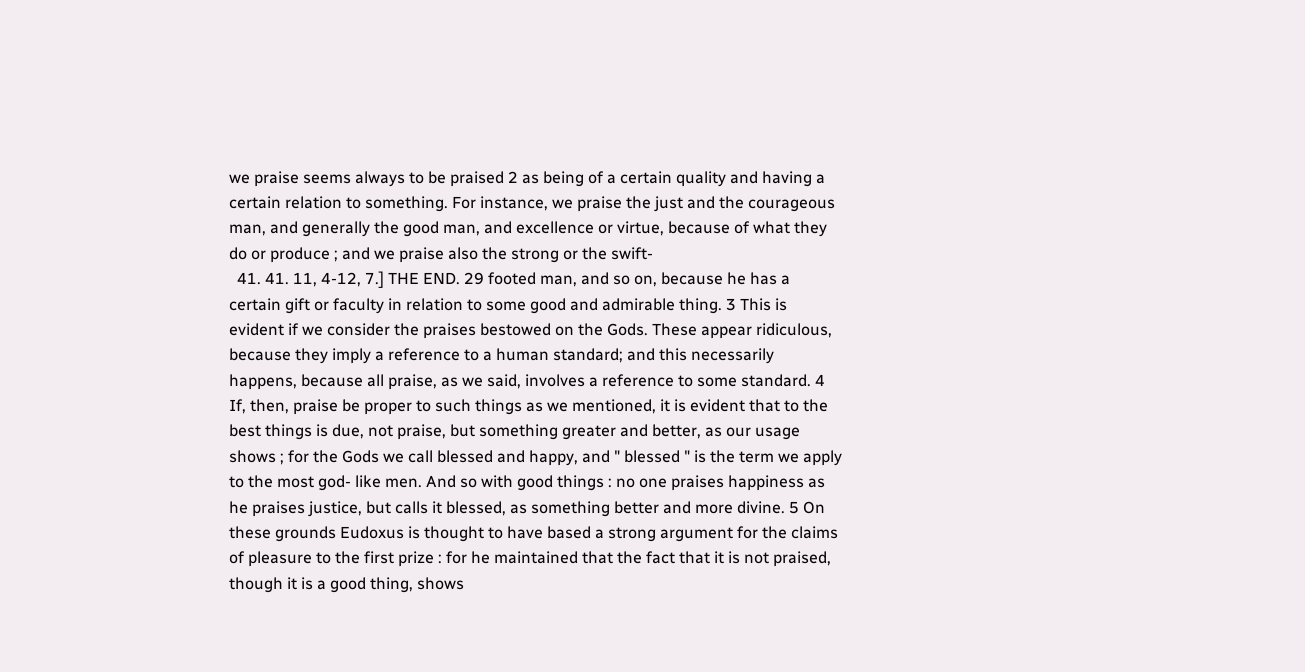we praise seems always to be praised 2 as being of a certain quality and having a certain relation to something. For instance, we praise the just and the courageous man, and generally the good man, and excellence or virtue, because of what they do or produce ; and we praise also the strong or the swift-
  41. 41. 11, 4-12, 7.] THE END. 29 footed man, and so on, because he has a certain gift or faculty in relation to some good and admirable thing. 3 This is evident if we consider the praises bestowed on the Gods. These appear ridiculous, because they imply a reference to a human standard; and this necessarily happens, because all praise, as we said, involves a reference to some standard. 4 If, then, praise be proper to such things as we mentioned, it is evident that to the best things is due, not praise, but something greater and better, as our usage shows ; for the Gods we call blessed and happy, and " blessed " is the term we apply to the most god- like men. And so with good things : no one praises happiness as he praises justice, but calls it blessed, as something better and more divine. 5 On these grounds Eudoxus is thought to have based a strong argument for the claims of pleasure to the first prize : for he maintained that the fact that it is not praised, though it is a good thing, shows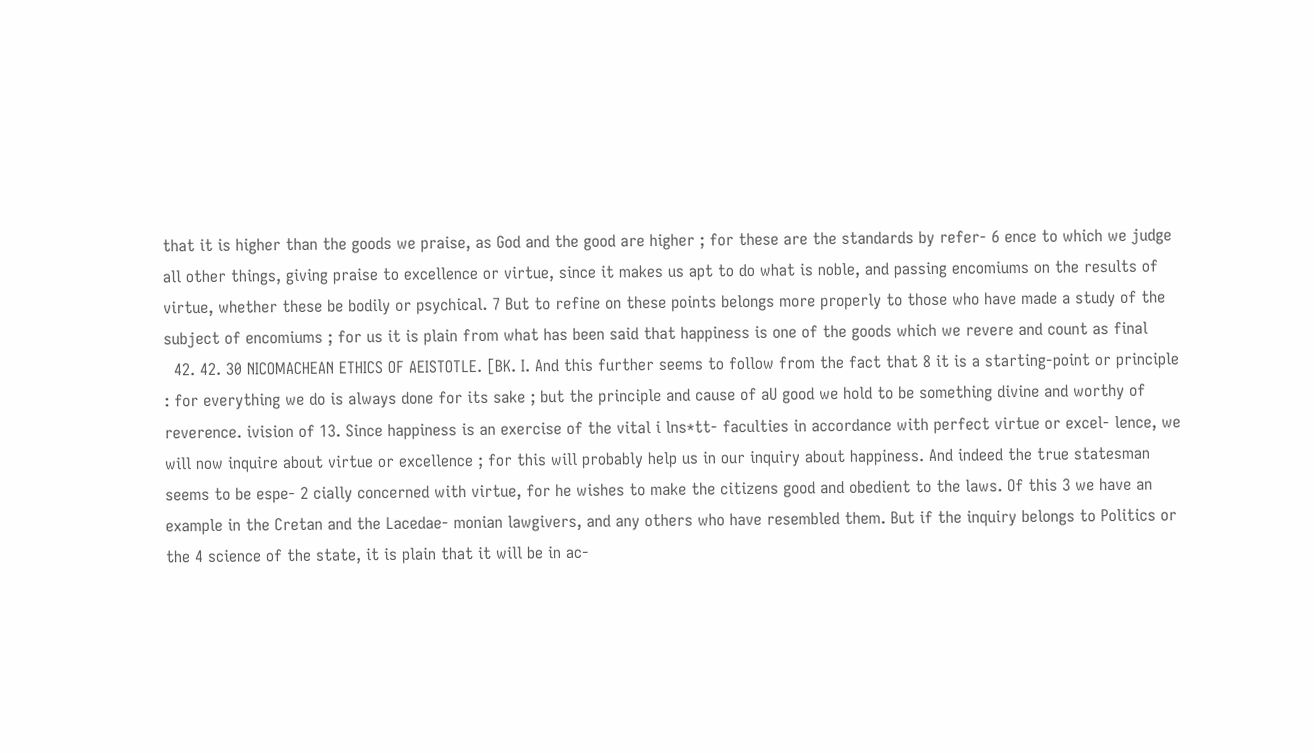that it is higher than the goods we praise, as God and the good are higher ; for these are the standards by refer- 6 ence to which we judge all other things, giving praise to excellence or virtue, since it makes us apt to do what is noble, and passing encomiums on the results of virtue, whether these be bodily or psychical. 7 But to refine on these points belongs more properly to those who have made a study of the subject of encomiums ; for us it is plain from what has been said that happiness is one of the goods which we revere and count as final
  42. 42. 30 NICOMACHEAN ETHICS OF AEISTOTLE. [BK. I. And this further seems to follow from the fact that 8 it is a starting-point or principle : for everything we do is always done for its sake ; but the principle and cause of aU good we hold to be something divine and worthy of reverence. ivision of 13. Since happiness is an exercise of the vital i lns*tt- faculties in accordance with perfect virtue or excel- lence, we will now inquire about virtue or excellence ; for this will probably help us in our inquiry about happiness. And indeed the true statesman seems to be espe- 2 cially concerned with virtue, for he wishes to make the citizens good and obedient to the laws. Of this 3 we have an example in the Cretan and the Lacedae- monian lawgivers, and any others who have resembled them. But if the inquiry belongs to Politics or the 4 science of the state, it is plain that it will be in ac-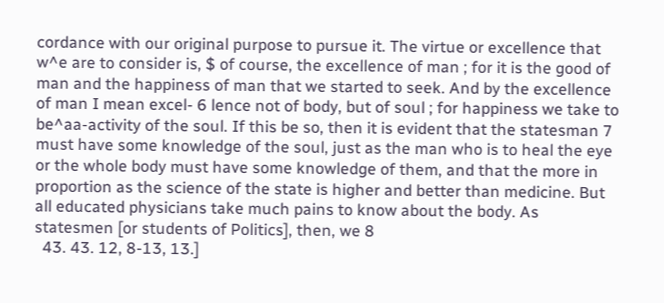cordance with our original purpose to pursue it. The virtue or excellence that w^e are to consider is, $ of course, the excellence of man ; for it is the good of man and the happiness of man that we started to seek. And by the excellence of man I mean excel- 6 lence not of body, but of soul ; for happiness we take to be^aa-activity of the soul. If this be so, then it is evident that the statesman 7 must have some knowledge of the soul, just as the man who is to heal the eye or the whole body must have some knowledge of them, and that the more in proportion as the science of the state is higher and better than medicine. But all educated physicians take much pains to know about the body. As statesmen [or students of Politics], then, we 8
  43. 43. 12, 8-13, 13.]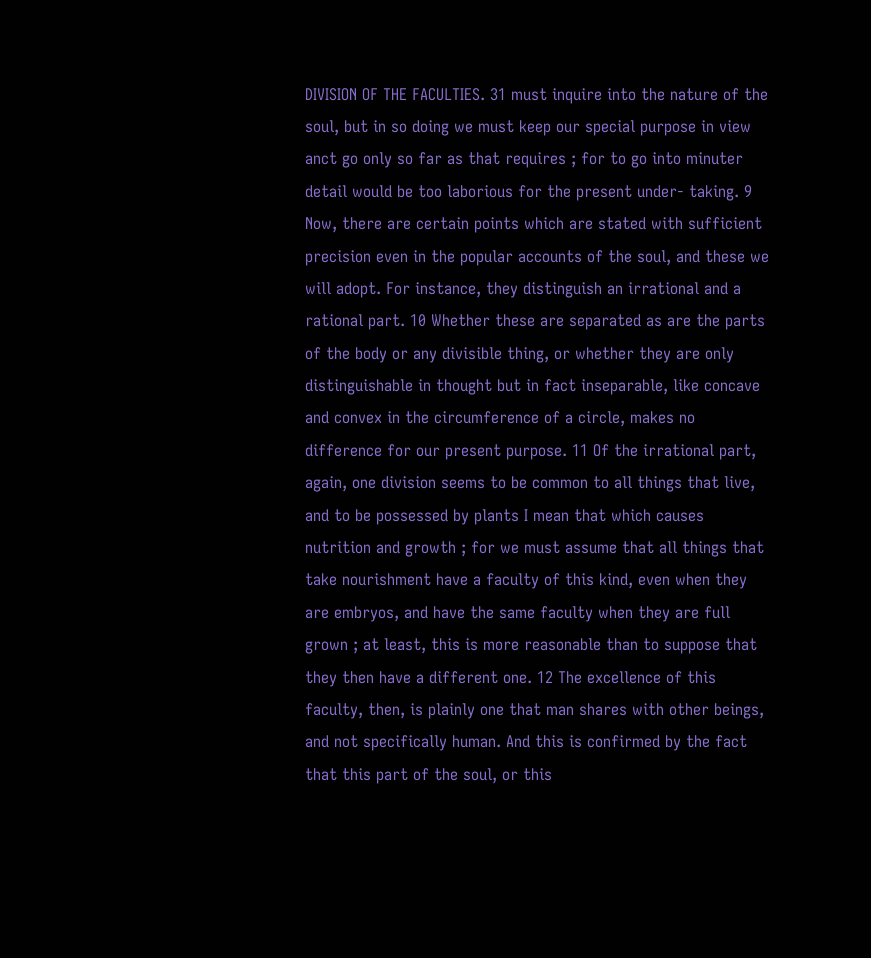DIVISION OF THE FACULTIES. 31 must inquire into the nature of the soul, but in so doing we must keep our special purpose in view anct go only so far as that requires ; for to go into minuter detail would be too laborious for the present under- taking. 9 Now, there are certain points which are stated with sufficient precision even in the popular accounts of the soul, and these we will adopt. For instance, they distinguish an irrational and a rational part. 10 Whether these are separated as are the parts of the body or any divisible thing, or whether they are only distinguishable in thought but in fact inseparable, like concave and convex in the circumference of a circle, makes no difference for our present purpose. 11 Of the irrational part, again, one division seems to be common to all things that live, and to be possessed by plants I mean that which causes nutrition and growth ; for we must assume that all things that take nourishment have a faculty of this kind, even when they are embryos, and have the same faculty when they are full grown ; at least, this is more reasonable than to suppose that they then have a different one. 12 The excellence of this faculty, then, is plainly one that man shares with other beings, and not specifically human. And this is confirmed by the fact that this part of the soul, or this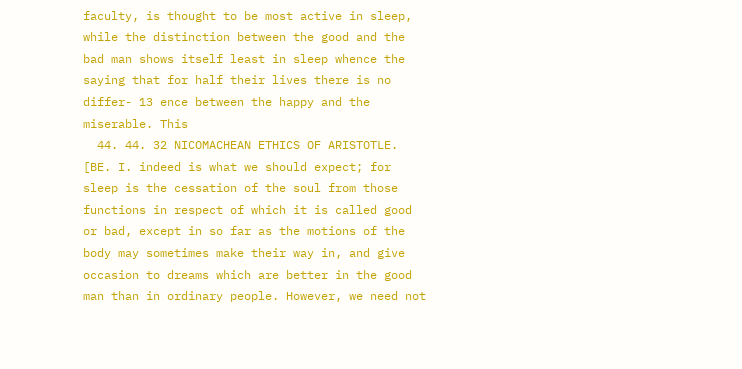faculty, is thought to be most active in sleep, while the distinction between the good and the bad man shows itself least in sleep whence the saying that for half their lives there is no differ- 13 ence between the happy and the miserable. This
  44. 44. 32 NICOMACHEAN ETHICS OF ARISTOTLE. [BE. I. indeed is what we should expect; for sleep is the cessation of the soul from those functions in respect of which it is called good or bad, except in so far as the motions of the body may sometimes make their way in, and give occasion to dreams which are better in the good man than in ordinary people. However, we need not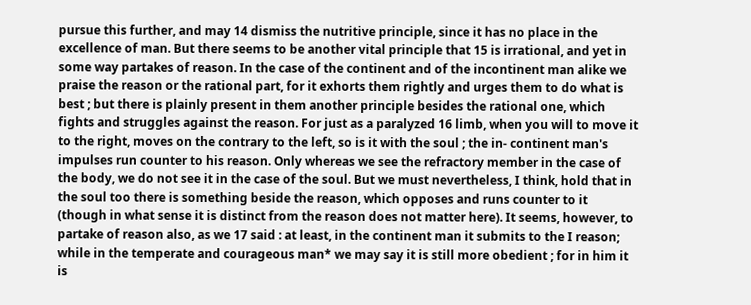pursue this further, and may 14 dismiss the nutritive principle, since it has no place in the excellence of man. But there seems to be another vital principle that 15 is irrational, and yet in some way partakes of reason. In the case of the continent and of the incontinent man alike we praise the reason or the rational part, for it exhorts them rightly and urges them to do what is best ; but there is plainly present in them another principle besides the rational one, which fights and struggles against the reason. For just as a paralyzed 16 limb, when you will to move it to the right, moves on the contrary to the left, so is it with the soul ; the in- continent man's impulses run counter to his reason. Only whereas we see the refractory member in the case of the body, we do not see it in the case of the soul. But we must nevertheless, I think, hold that in the soul too there is something beside the reason, which opposes and runs counter to it (though in what sense it is distinct from the reason does not matter here). It seems, however, to partake of reason also, as we 17 said : at least, in the continent man it submits to the I reason; while in the temperate and courageous man* we may say it is still more obedient ; for in him it is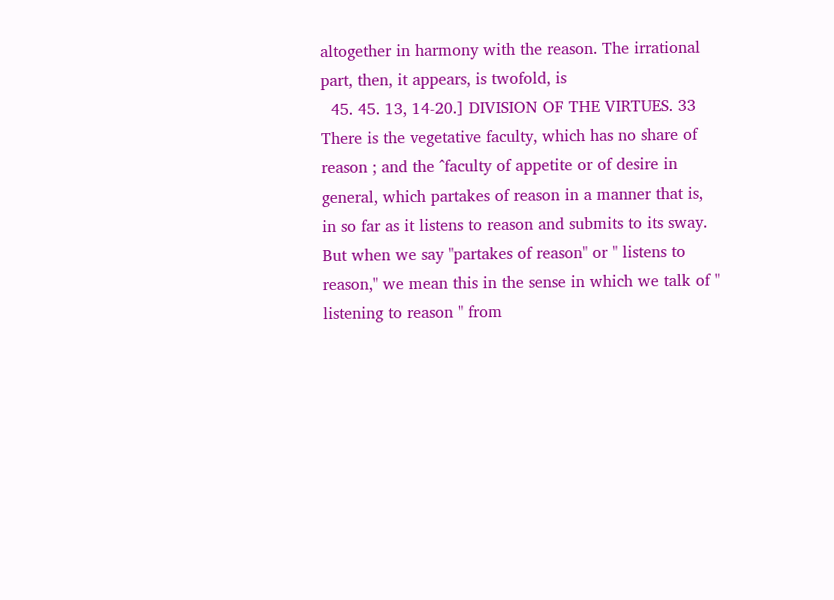altogether in harmony with the reason. The irrational part, then, it appears, is twofold, is
  45. 45. 13, 14-20.] DIVISION OF THE VIRTUES. 33 There is the vegetative faculty, which has no share of reason ; and the ^faculty of appetite or of desire in general, which partakes of reason in a manner that is, in so far as it listens to reason and submits to its sway. But when we say "partakes of reason" or " listens to reason," we mean this in the sense in which we talk of " listening to reason " from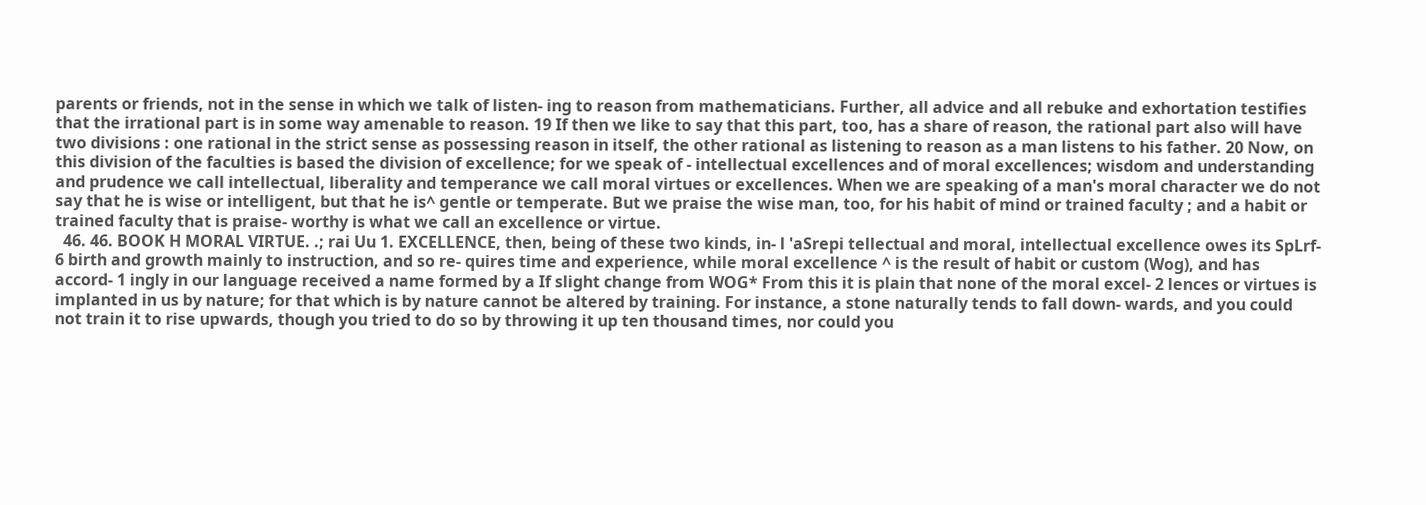parents or friends, not in the sense in which we talk of listen- ing to reason from mathematicians. Further, all advice and all rebuke and exhortation testifies that the irrational part is in some way amenable to reason. 19 If then we like to say that this part, too, has a share of reason, the rational part also will have two divisions : one rational in the strict sense as possessing reason in itself, the other rational as listening to reason as a man listens to his father. 20 Now, on this division of the faculties is based the division of excellence; for we speak of - intellectual excellences and of moral excellences; wisdom and understanding and prudence we call intellectual, liberality and temperance we call moral virtues or excellences. When we are speaking of a man's moral character we do not say that he is wise or intelligent, but that he is^ gentle or temperate. But we praise the wise man, too, for his habit of mind or trained faculty ; and a habit or trained faculty that is praise- worthy is what we call an excellence or virtue.
  46. 46. BOOK H MORAL VIRTUE. .; rai Uu 1. EXCELLENCE, then, being of these two kinds, in- l 'aSrepi tellectual and moral, intellectual excellence owes its SpLrf- 6 birth and growth mainly to instruction, and so re- quires time and experience, while moral excellence ^ is the result of habit or custom (Wog), and has accord- 1 ingly in our language received a name formed by a If slight change from WOG* From this it is plain that none of the moral excel- 2 lences or virtues is implanted in us by nature; for that which is by nature cannot be altered by training. For instance, a stone naturally tends to fall down- wards, and you could not train it to rise upwards, though you tried to do so by throwing it up ten thousand times, nor could you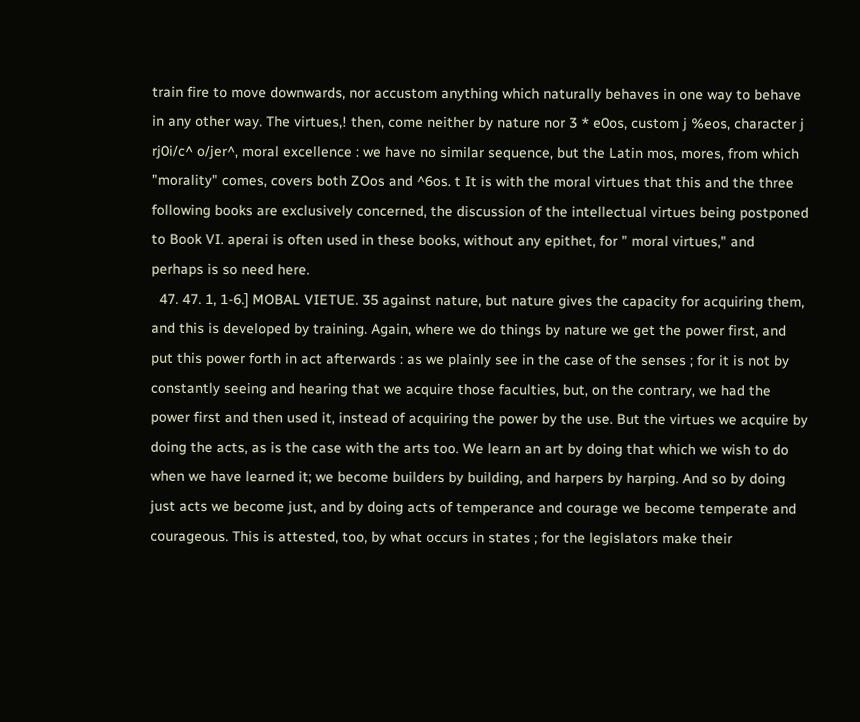train fire to move downwards, nor accustom anything which naturally behaves in one way to behave in any other way. The virtues,! then, come neither by nature nor 3 * e0os, custom j %eos, character j rj0i/c^ o/jer^, moral excellence : we have no similar sequence, but the Latin mos, mores, from which "morality" comes, covers both ZOos and ^6os. t It is with the moral virtues that this and the three following books are exclusively concerned, the discussion of the intellectual virtues being postponed to Book VI. aperai is often used in these books, without any epithet, for " moral virtues," and perhaps is so need here.
  47. 47. 1, 1-6.] MOBAL VIETUE. 35 against nature, but nature gives the capacity for acquiring them, and this is developed by training. Again, where we do things by nature we get the power first, and put this power forth in act afterwards : as we plainly see in the case of the senses ; for it is not by constantly seeing and hearing that we acquire those faculties, but, on the contrary, we had the power first and then used it, instead of acquiring the power by the use. But the virtues we acquire by doing the acts, as is the case with the arts too. We learn an art by doing that which we wish to do when we have learned it; we become builders by building, and harpers by harping. And so by doing just acts we become just, and by doing acts of temperance and courage we become temperate and courageous. This is attested, too, by what occurs in states ; for the legislators make their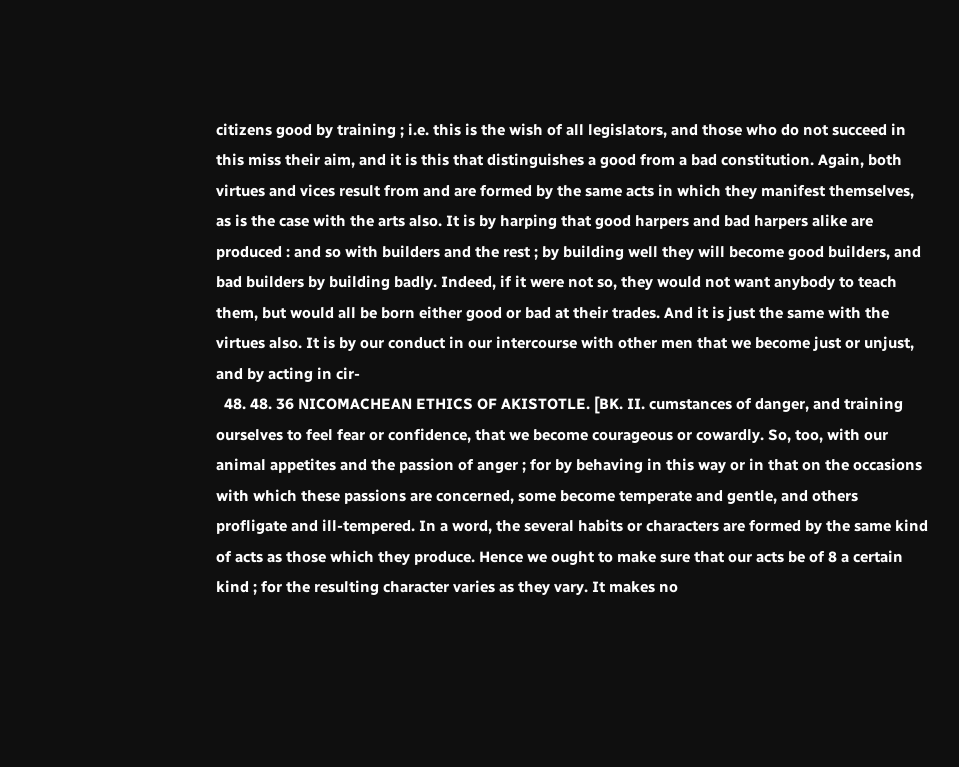citizens good by training ; i.e. this is the wish of all legislators, and those who do not succeed in this miss their aim, and it is this that distinguishes a good from a bad constitution. Again, both virtues and vices result from and are formed by the same acts in which they manifest themselves, as is the case with the arts also. It is by harping that good harpers and bad harpers alike are produced : and so with builders and the rest ; by building well they will become good builders, and bad builders by building badly. Indeed, if it were not so, they would not want anybody to teach them, but would all be born either good or bad at their trades. And it is just the same with the virtues also. It is by our conduct in our intercourse with other men that we become just or unjust, and by acting in cir-
  48. 48. 36 NICOMACHEAN ETHICS OF AKISTOTLE. [BK. II. cumstances of danger, and training ourselves to feel fear or confidence, that we become courageous or cowardly. So, too, with our animal appetites and the passion of anger ; for by behaving in this way or in that on the occasions with which these passions are concerned, some become temperate and gentle, and others profligate and ill-tempered. In a word, the several habits or characters are formed by the same kind of acts as those which they produce. Hence we ought to make sure that our acts be of 8 a certain kind ; for the resulting character varies as they vary. It makes no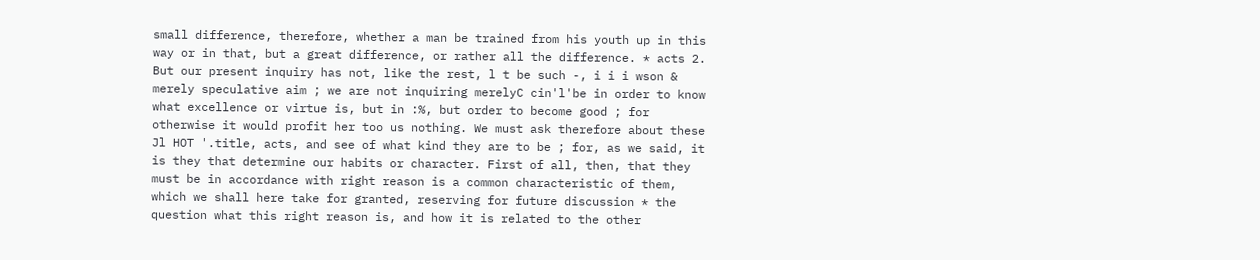small difference, therefore, whether a man be trained from his youth up in this way or in that, but a great difference, or rather all the difference. * acts 2. But our present inquiry has not, like the rest, l t be such -, i i i wson & merely speculative aim ; we are not inquiring merelyC cin'l'be in order to know what excellence or virtue is, but in :%, but order to become good ; for otherwise it would profit her too us nothing. We must ask therefore about these Jl HOT '.title, acts, and see of what kind they are to be ; for, as we said, it is they that determine our habits or character. First of all, then, that they must be in accordance with right reason is a common characteristic of them, which we shall here take for granted, reserving for future discussion * the question what this right reason is, and how it is related to the other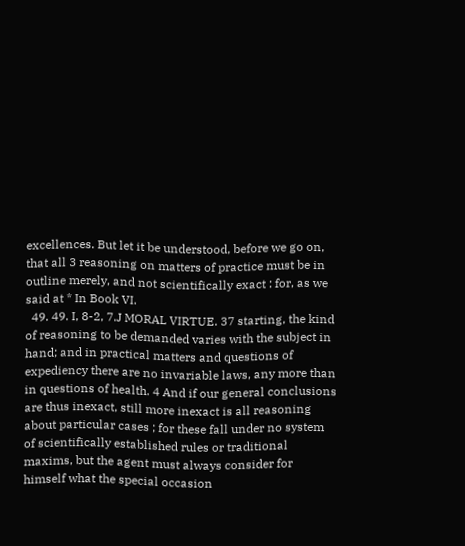excellences. But let it be understood, before we go on, that all 3 reasoning on matters of practice must be in outline merely, and not scientifically exact : for, as we said at * In Book VI.
  49. 49. I, 8-2, 7.J MORAL VIRTUE. 37 starting, the kind of reasoning to be demanded varies with the subject in hand; and in practical matters and questions of expediency there are no invariable laws, any more than in questions of health. 4 And if our general conclusions are thus inexact, still more inexact is all reasoning about particular cases ; for these fall under no system of scientifically established rules or traditional maxims, but the agent must always consider for himself what the special occasion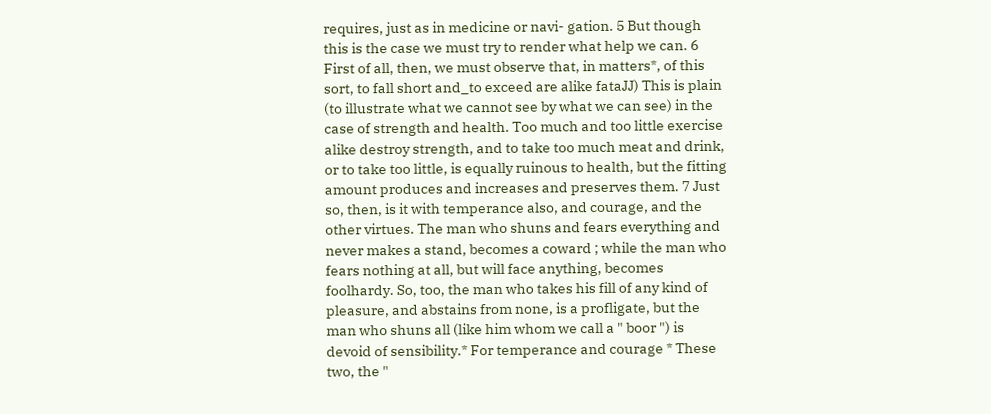requires, just as in medicine or navi- gation. 5 But though this is the case we must try to render what help we can. 6 First of all, then, we must observe that, in matters*, of this sort, to fall short and_to exceed are alike fataJJ) This is plain (to illustrate what we cannot see by what we can see) in the case of strength and health. Too much and too little exercise alike destroy strength, and to take too much meat and drink, or to take too little, is equally ruinous to health, but the fitting amount produces and increases and preserves them. 7 Just so, then, is it with temperance also, and courage, and the other virtues. The man who shuns and fears everything and never makes a stand, becomes a coward ; while the man who fears nothing at all, but will face anything, becomes foolhardy. So, too, the man who takes his fill of any kind of pleasure, and abstains from none, is a profligate, but the man who shuns all (like him whom we call a " boor ") is devoid of sensibility.* For temperance and courage * These two, the "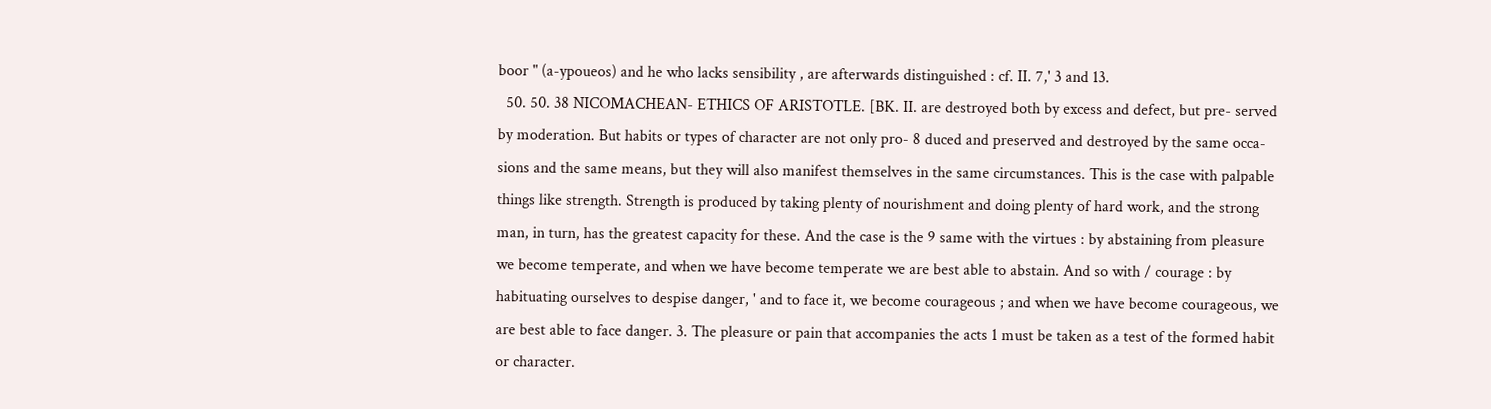boor " (a-ypoueos) and he who lacks sensibility , are afterwards distinguished : cf. II. 7,' 3 and 13.
  50. 50. 38 NICOMACHEAN- ETHICS OF ARISTOTLE. [BK. II. are destroyed both by excess and defect, but pre- served by moderation. But habits or types of character are not only pro- 8 duced and preserved and destroyed by the same occa- sions and the same means, but they will also manifest themselves in the same circumstances. This is the case with palpable things like strength. Strength is produced by taking plenty of nourishment and doing plenty of hard work, and the strong man, in turn, has the greatest capacity for these. And the case is the 9 same with the virtues : by abstaining from pleasure we become temperate, and when we have become temperate we are best able to abstain. And so with / courage : by habituating ourselves to despise danger, ' and to face it, we become courageous ; and when we have become courageous, we are best able to face danger. 3. The pleasure or pain that accompanies the acts 1 must be taken as a test of the formed habit or character.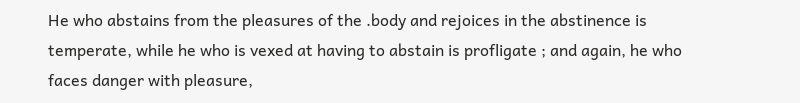He who abstains from the pleasures of the .body and rejoices in the abstinence is temperate, while he who is vexed at having to abstain is profligate ; and again, he who faces danger with pleasure,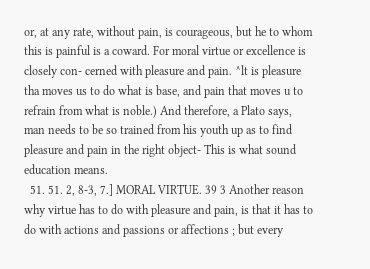or, at any rate, without pain, is courageous, but he to whom this is painful is a coward. For moral virtue or excellence is closely con- cerned with pleasure and pain. ^lt is pleasure tha moves us to do what is base, and pain that moves u to refrain from what is noble.) And therefore, a Plato says, man needs to be so trained from his youth up as to find pleasure and pain in the right object- This is what sound education means.
  51. 51. 2, 8-3, 7.] MORAL VIRTUE. 39 3 Another reason why virtue has to do with pleasure and pain, is that it has to do with actions and passions or affections ; but every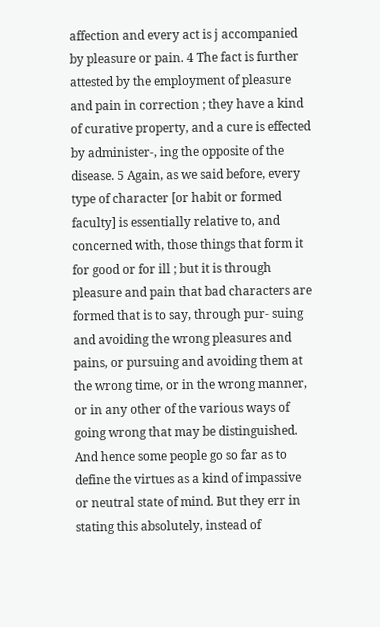affection and every act is j accompanied by pleasure or pain. 4 The fact is further attested by the employment of pleasure and pain in correction ; they have a kind of curative property, and a cure is effected by administer-, ing the opposite of the disease. 5 Again, as we said before, every type of character [or habit or formed faculty] is essentially relative to, and concerned with, those things that form it for good or for ill ; but it is through pleasure and pain that bad characters are formed that is to say, through pur- suing and avoiding the wrong pleasures and pains, or pursuing and avoiding them at the wrong time, or in the wrong manner, or in any other of the various ways of going wrong that may be distinguished. And hence some people go so far as to define the virtues as a kind of impassive or neutral state of mind. But they err in stating this absolutely, instead of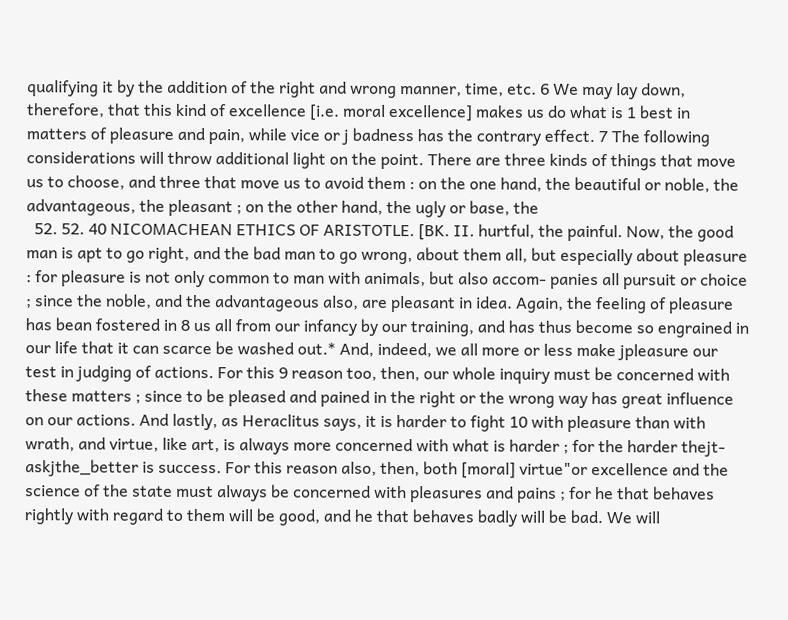qualifying it by the addition of the right and wrong manner, time, etc. 6 We may lay down, therefore, that this kind of excellence [i.e. moral excellence] makes us do what is 1 best in matters of pleasure and pain, while vice or j badness has the contrary effect. 7 The following considerations will throw additional light on the point. There are three kinds of things that move us to choose, and three that move us to avoid them : on the one hand, the beautiful or noble, the advantageous, the pleasant ; on the other hand, the ugly or base, the
  52. 52. 40 NICOMACHEAN ETHICS OF ARISTOTLE. [BK. II. hurtful, the painful. Now, the good man is apt to go right, and the bad man to go wrong, about them all, but especially about pleasure : for pleasure is not only common to man with animals, but also accom- panies all pursuit or choice ; since the noble, and the advantageous also, are pleasant in idea. Again, the feeling of pleasure has bean fostered in 8 us all from our infancy by our training, and has thus become so engrained in our life that it can scarce be washed out.* And, indeed, we all more or less make jpleasure our test in judging of actions. For this 9 reason too, then, our whole inquiry must be concerned with these matters ; since to be pleased and pained in the right or the wrong way has great influence on our actions. And lastly, as Heraclitus says, it is harder to fight 10 with pleasure than with wrath, and virtue, like art, is always more concerned with what is harder ; for the harder thejt-askjthe_better is success. For this reason also, then, both [moral] virtue"or excellence and the science of the state must always be concerned with pleasures and pains ; for he that behaves rightly with regard to them will be good, and he that behaves badly will be bad. We will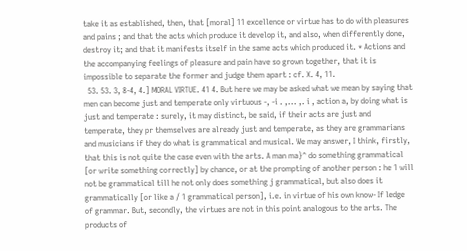take it as established, then, that [moral] 11 excellence or virtue has to do with pleasures and pains ; and that the acts which produce it develop it, and also, when differently done, destroy it; and that it manifests itself in the same acts which produced it. * Actions and the accompanying feelings of pleasure and pain have so grown together, that it is impossible to separate the former and judge them apart : cf. X. 4, 11.
  53. 53. 3, 8-4, 4.] MORAL VIRTUE. 41 4. But here we may be asked what we mean by saying that men can become just and temperate only virtuous -, -i . ,... ,. i , action a, by doing what is just and temperate : surely, it may distinct, be said, if their acts are just and temperate, they pr themselves are already just and temperate, as they are grammarians and musicians if they do what is grammatical and musical. We may answer, I think, firstly, that this is not quite the case even with the arts. A man ma}^ do something grammatical [or write something correctly] by chance, or at the prompting of another person : he 1 will not be grammatical till he not only does something j grammatical, but also does it grammatically [or like a / 1 grammatical person], i.e. in virtue of his own know- If ledge of grammar. But, secondly, the virtues are not in this point analogous to the arts. The products of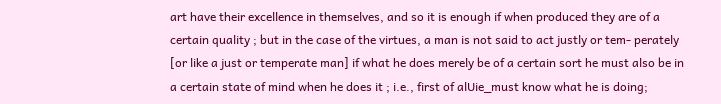art have their excellence in themselves, and so it is enough if when produced they are of a certain quality ; but in the case of the virtues, a man is not said to act justly or tem- perately [or like a just or temperate man] if what he does merely be of a certain sort he must also be in a certain state of mind when he does it ; i.e., first of alUie_must know what he is doing;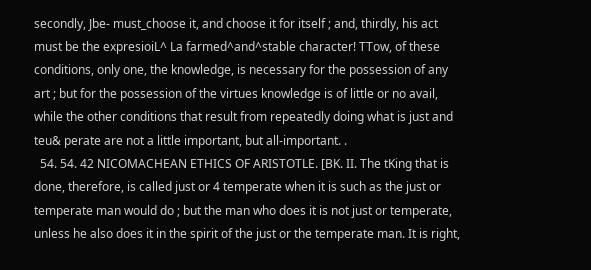secondly, Jbe- must_choose it, and choose it for itself ; and, thirdly, his act must be the expresioiL^ La farmed^and^stable character! TTow, of these conditions, only one, the knowledge, is necessary for the possession of any art ; but for the possession of the virtues knowledge is of little or no avail, while the other conditions that result from repeatedly doing what is just and teu& perate are not a little important, but all-important. .
  54. 54. 42 NICOMACHEAN ETHICS OF ARISTOTLE. [BK. II. The tKing that is done, therefore, is called just or 4 temperate when it is such as the just or temperate man would do ; but the man who does it is not just or temperate, unless he also does it in the spirit of the just or the temperate man. It is right,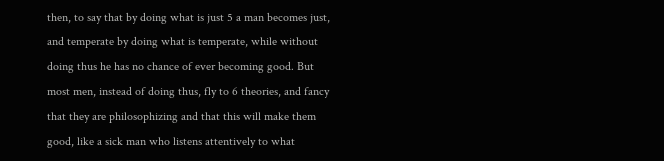then, to say that by doing what is just 5 a man becomes just, and temperate by doing what is temperate, while without doing thus he has no chance of ever becoming good. But most men, instead of doing thus, fly to 6 theories, and fancy that they are philosophizing and that this will make them good, like a sick man who listens attentively to what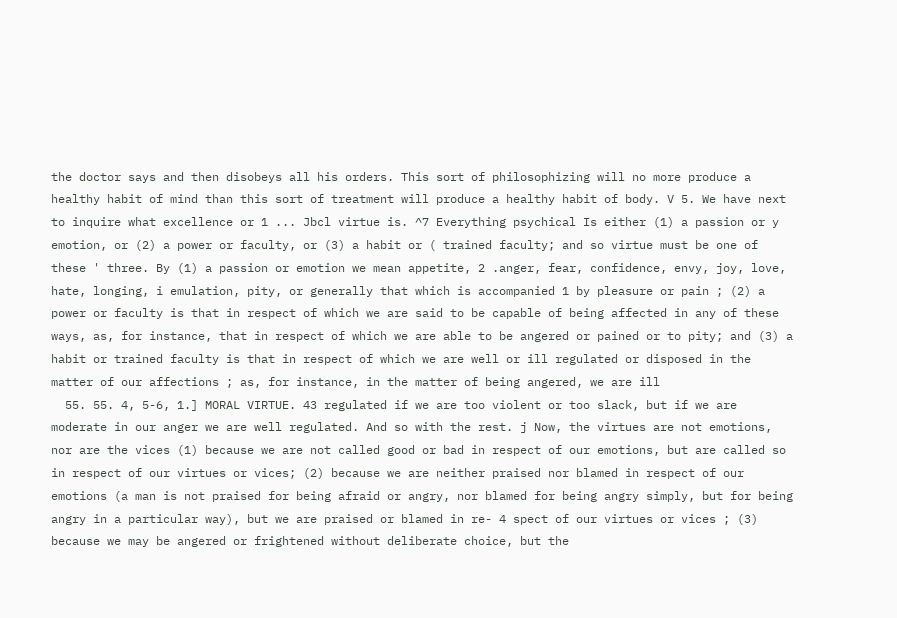the doctor says and then disobeys all his orders. This sort of philosophizing will no more produce a healthy habit of mind than this sort of treatment will produce a healthy habit of body. V 5. We have next to inquire what excellence or 1 ... Jbcl virtue is. ^7 Everything psychical Is either (1) a passion or y emotion, or (2) a power or faculty, or (3) a habit or ( trained faculty; and so virtue must be one of these ' three. By (1) a passion or emotion we mean appetite, 2 .anger, fear, confidence, envy, joy, love, hate, longing, i emulation, pity, or generally that which is accompanied 1 by pleasure or pain ; (2) a power or faculty is that in respect of which we are said to be capable of being affected in any of these ways, as, for instance, that in respect of which we are able to be angered or pained or to pity; and (3) a habit or trained faculty is that in respect of which we are well or ill regulated or disposed in the matter of our affections ; as, for instance, in the matter of being angered, we are ill
  55. 55. 4, 5-6, 1.] MORAL VIRTUE. 43 regulated if we are too violent or too slack, but if we are moderate in our anger we are well regulated. And so with the rest. j Now, the virtues are not emotions, nor are the vices (1) because we are not called good or bad in respect of our emotions, but are called so in respect of our virtues or vices; (2) because we are neither praised nor blamed in respect of our emotions (a man is not praised for being afraid or angry, nor blamed for being angry simply, but for being angry in a particular way), but we are praised or blamed in re- 4 spect of our virtues or vices ; (3) because we may be angered or frightened without deliberate choice, but the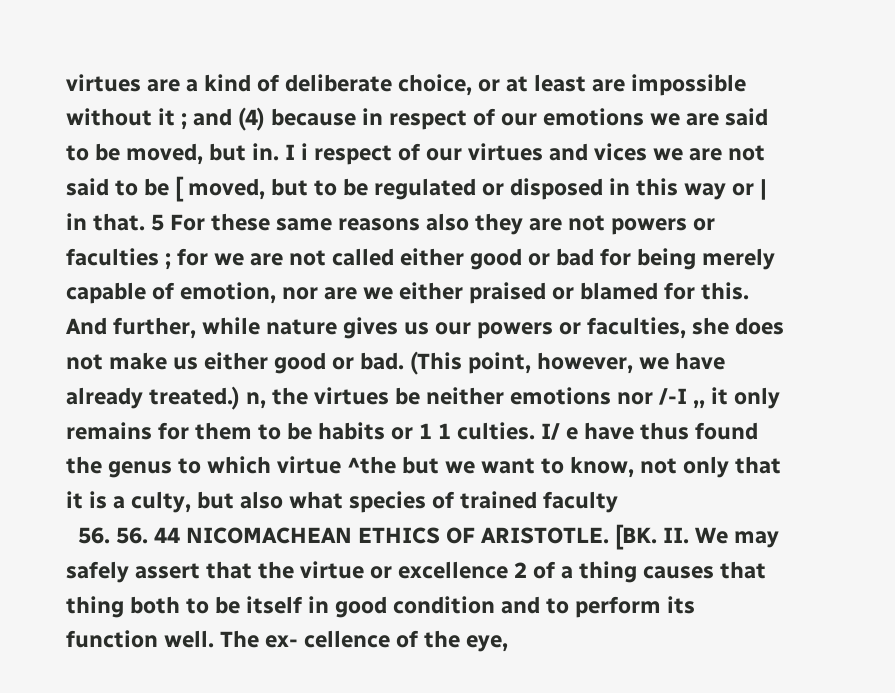virtues are a kind of deliberate choice, or at least are impossible without it ; and (4) because in respect of our emotions we are said to be moved, but in. I i respect of our virtues and vices we are not said to be [ moved, but to be regulated or disposed in this way or | in that. 5 For these same reasons also they are not powers or faculties ; for we are not called either good or bad for being merely capable of emotion, nor are we either praised or blamed for this. And further, while nature gives us our powers or faculties, she does not make us either good or bad. (This point, however, we have already treated.) n, the virtues be neither emotions nor /-I ,, it only remains for them to be habits or 1 1 culties. I/ e have thus found the genus to which virtue ^the but we want to know, not only that it is a culty, but also what species of trained faculty
  56. 56. 44 NICOMACHEAN ETHICS OF ARISTOTLE. [BK. II. We may safely assert that the virtue or excellence 2 of a thing causes that thing both to be itself in good condition and to perform its function well. The ex- cellence of the eye,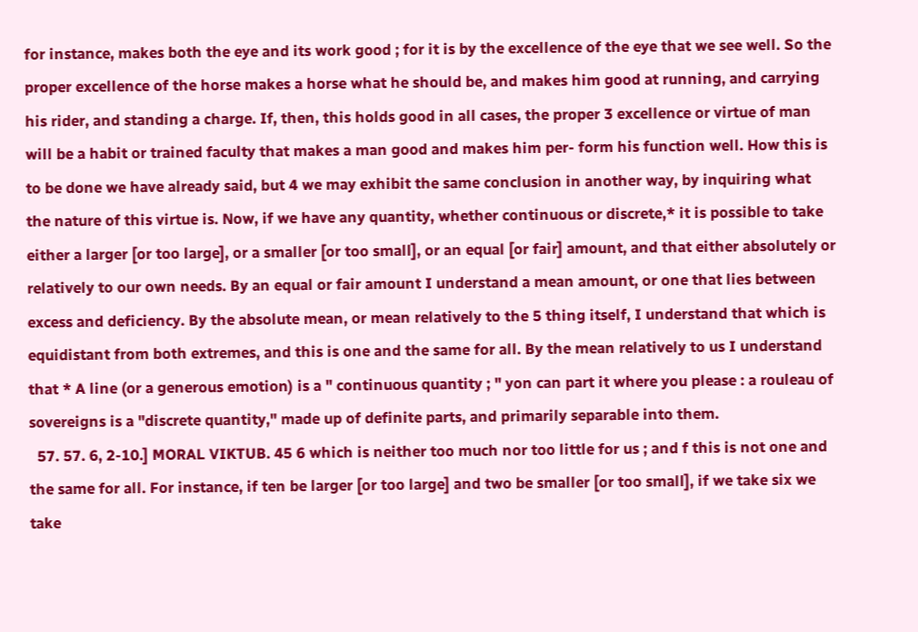for instance, makes both the eye and its work good ; for it is by the excellence of the eye that we see well. So the proper excellence of the horse makes a horse what he should be, and makes him good at running, and carrying his rider, and standing a charge. If, then, this holds good in all cases, the proper 3 excellence or virtue of man will be a habit or trained faculty that makes a man good and makes him per- form his function well. How this is to be done we have already said, but 4 we may exhibit the same conclusion in another way, by inquiring what the nature of this virtue is. Now, if we have any quantity, whether continuous or discrete,* it is possible to take either a larger [or too large], or a smaller [or too small], or an equal [or fair] amount, and that either absolutely or relatively to our own needs. By an equal or fair amount I understand a mean amount, or one that lies between excess and deficiency. By the absolute mean, or mean relatively to the 5 thing itself, I understand that which is equidistant from both extremes, and this is one and the same for all. By the mean relatively to us I understand that * A line (or a generous emotion) is a " continuous quantity ; " yon can part it where you please : a rouleau of sovereigns is a "discrete quantity," made up of definite parts, and primarily separable into them.
  57. 57. 6, 2-10.] MORAL VIKTUB. 45 6 which is neither too much nor too little for us ; and f this is not one and the same for all. For instance, if ten be larger [or too large] and two be smaller [or too small], if we take six we take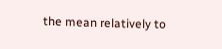the mean relatively to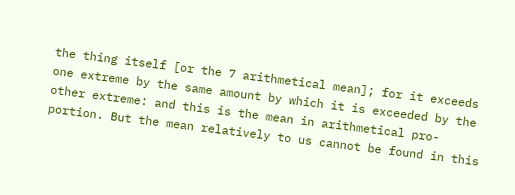the thing itself [or the 7 arithmetical mean]; for it exceeds one extreme by the same amount by which it is exceeded by the other extreme: and this is the mean in arithmetical pro- portion. But the mean relatively to us cannot be found in this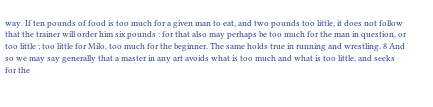way. If ten pounds of food is too much for a given man to eat, and two pounds too little, it does not follow that the trainer will order him six pounds : for that also may perhaps be too much for the man in question, or too little ; too little for Milo, too much for the beginner. The same holds true in running and wrestling. 8 And so we may say generally that a master in any art avoids what is too much and what is too little, and seeks for the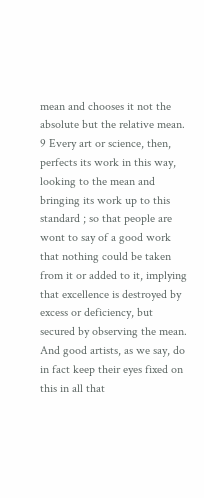mean and chooses it not the absolute but the relative mean. 9 Every art or science, then, perfects its work in this way, looking to the mean and bringing its work up to this standard ; so that people are wont to say of a good work that nothing could be taken from it or added to it, implying that excellence is destroyed by excess or deficiency, but secured by observing the mean. And good artists, as we say, do in fact keep their eyes fixed on this in all that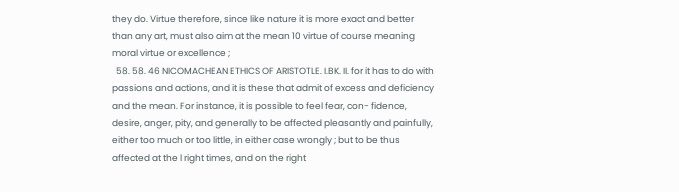they do. Virtue therefore, since like nature it is more exact and better than any art, must also aim at the mean 10 virtue of course meaning moral virtue or excellence ;
  58. 58. 46 NICOMACHEAN ETHICS OF ARISTOTLE. I.BK. II. for it has to do with passions and actions, and it is these that admit of excess and deficiency and the mean. For instance, it is possible to feel fear, con- fidence, desire, anger, pity, and generally to be affected pleasantly and painfully, either too much or too little, in either case wrongly ; but to be thus affected at the l right times, and on the right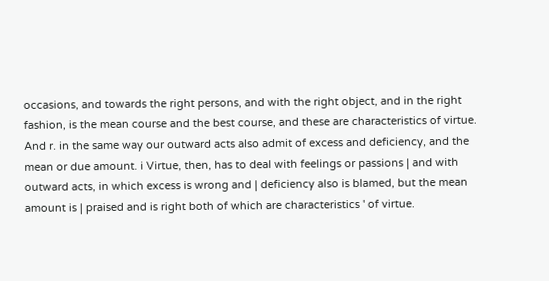occasions, and towards the right persons, and with the right object, and in the right fashion, is the mean course and the best course, and these are characteristics of virtue. And r. in the same way our outward acts also admit of excess and deficiency, and the mean or due amount. i Virtue, then, has to deal with feelings or passions | and with outward acts, in which excess is wrong and | deficiency also is blamed, but the mean amount is | praised and is right both of which are characteristics ' of virtue.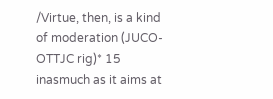/Virtue, then, is a kind of moderation (JUCO-OTTJC rig)* 15 inasmuch as it aims at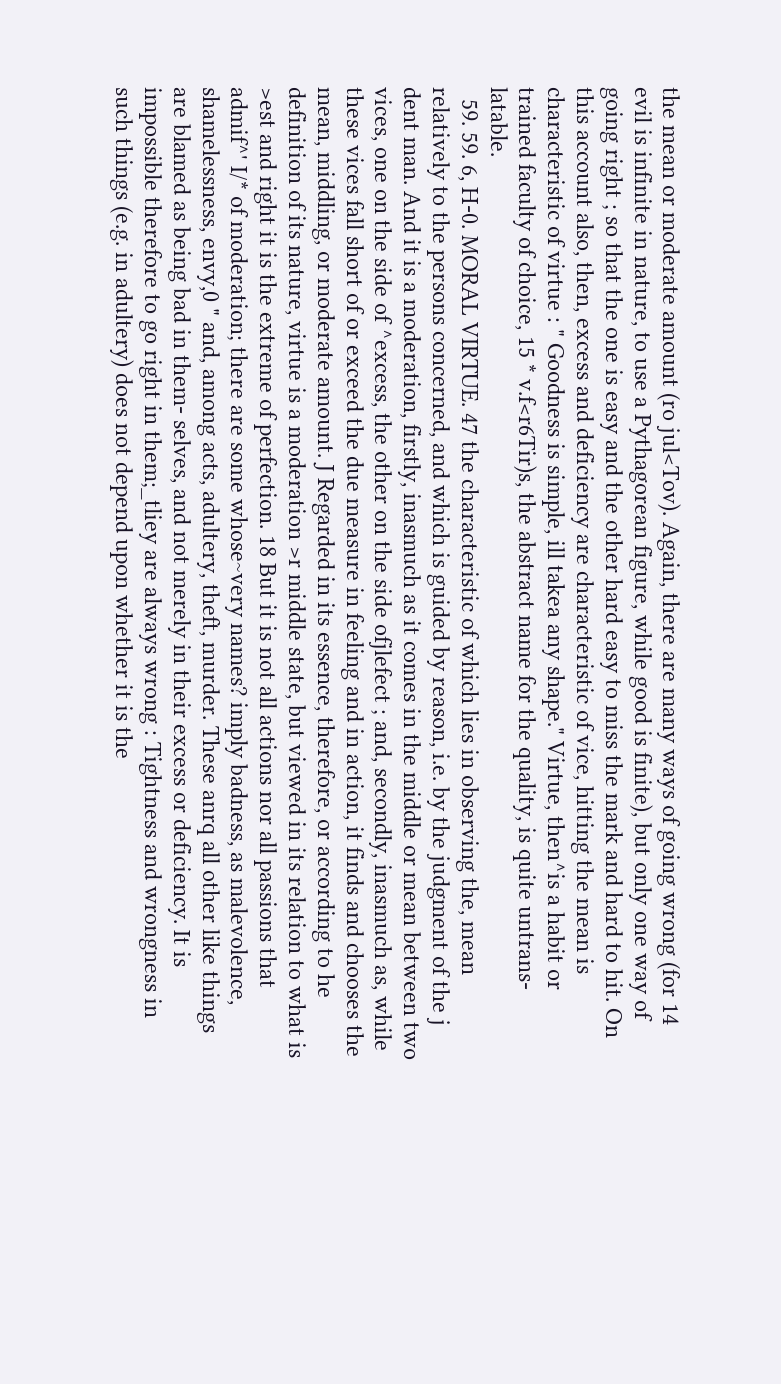the mean or moderate amount (ro jul<Tov). Again, there are many ways of going wrong (for 14 evil is infinite in nature, to use a Pythagorean figure, while good is finite), but only one way of going right ; so that the one is easy and the other hard easy to miss the mark and hard to hit. On this account also, then, excess and deficiency are characteristic of vice, hitting the mean is characteristic of virtue : " Goodness is simple, ill takea any shape." Virtue, then^is a habit or trained faculty of choice, 15 * v.f<r6Tir)s, the abstract name for the quality, is quite untrans- latable.
  59. 59. 6, H-0. MORAL VIRTUE. 47 the characteristic of which lies in observing the, mean relatively to the persons concerned, and which is guided by reason, i.e. by the judgment of the j dent man. And it is a moderation, firstly, inasmuch as it comes in the middle or mean between two vices, one on the side of ^excess, the other on the side ofjlefect ; and, secondly, inasmuch as, while these vices fall short of or exceed the due measure in feeling and in action, it finds and chooses the mean, middling, or moderate amount. J Regarded in its essence, therefore, or according to he definition of its nature, virtue is a moderation >r middle state, but viewed in its relation to what is >est and right it is the extreme of perfection. 18 But it is not all actions nor all passions that admif^' I/* of moderation; there are some whose~very names? imply badness, as malevolence, shamelessness, envy,0 " and, among acts, adultery, theft, murder. These anrq all other like things are blamed as being bad in them- selves, and not merely in their excess or deficiency. It is impossible therefore to go right in them;_tliey are always wrong : Tightness and wrongness in such things (e.g. in adultery) does not depend upon whether it is the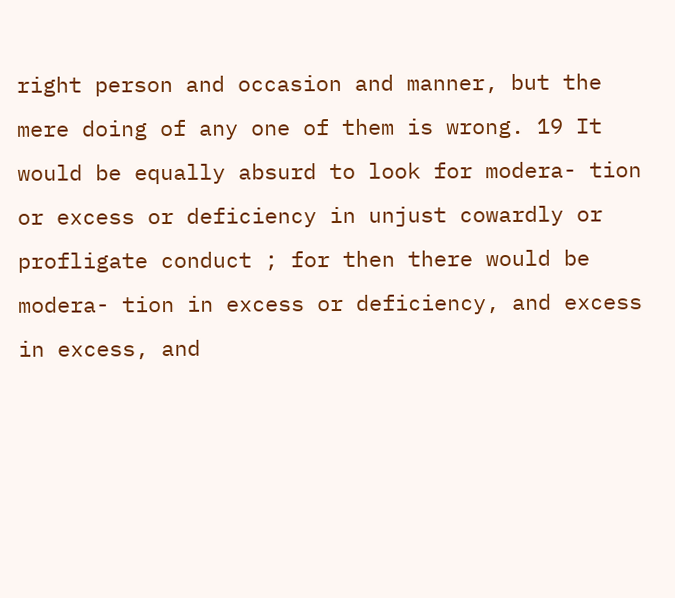right person and occasion and manner, but the mere doing of any one of them is wrong. 19 It would be equally absurd to look for modera- tion or excess or deficiency in unjust cowardly or profligate conduct ; for then there would be modera- tion in excess or deficiency, and excess in excess, and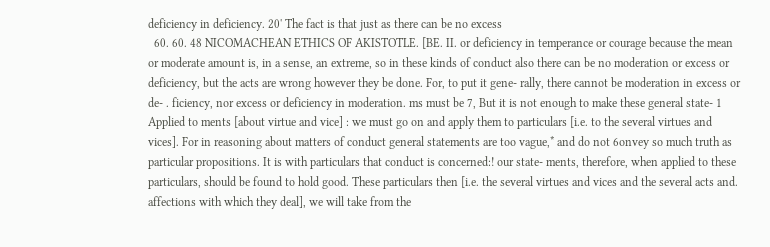deficiency in deficiency. 20' The fact is that just as there can be no excess
  60. 60. 48 NICOMACHEAN ETHICS OF AKISTOTLE. [BE. II. or deficiency in temperance or courage because the mean or moderate amount is, in a sense, an extreme, so in these kinds of conduct also there can be no moderation or excess or deficiency, but the acts are wrong however they be done. For, to put it gene- rally, there cannot be moderation in excess or de- . ficiency, nor excess or deficiency in moderation. ms must be 7, But it is not enough to make these general state- 1 Applied to ments [about virtue and vice] : we must go on and apply them to particulars [i.e. to the several virtues and vices]. For in reasoning about matters of conduct general statements are too vague,* and do not 6onvey so much truth as particular propositions. It is with particulars that conduct is concerned:! our state- ments, therefore, when applied to these particulars, should be found to hold good. These particulars then [i.e. the several virtues and vices and the several acts and. affections with which they deal], we will take from the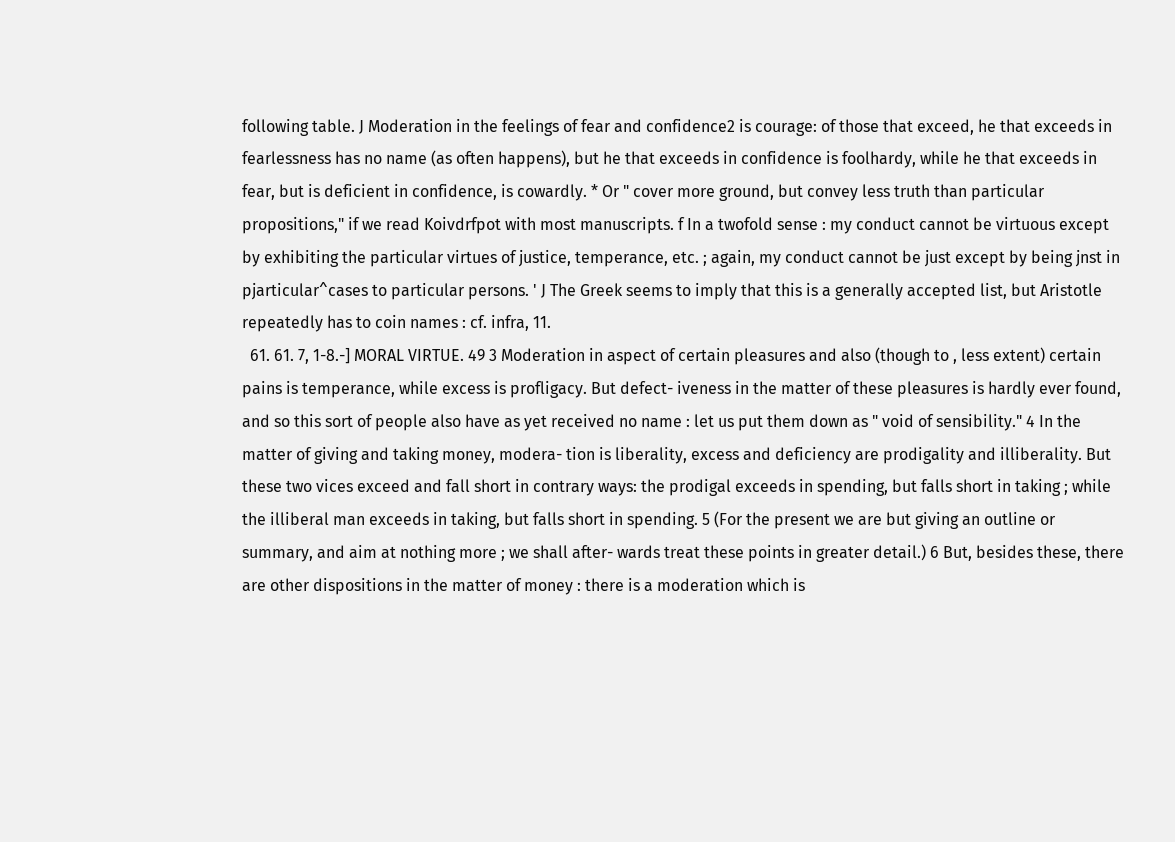following table. J Moderation in the feelings of fear and confidence2 is courage: of those that exceed, he that exceeds in fearlessness has no name (as often happens), but he that exceeds in confidence is foolhardy, while he that exceeds in fear, but is deficient in confidence, is cowardly. * Or " cover more ground, but convey less truth than particular propositions," if we read Koivdrfpot with most manuscripts. f In a twofold sense : my conduct cannot be virtuous except by exhibiting the particular virtues of justice, temperance, etc. ; again, my conduct cannot be just except by being jnst in pjarticular^cases to particular persons. ' J The Greek seems to imply that this is a generally accepted list, but Aristotle repeatedly has to coin names : cf. infra, 11.
  61. 61. 7, 1-8.-] MORAL VIRTUE. 49 3 Moderation in aspect of certain pleasures and also (though to , less extent) certain pains is temperance, while excess is profligacy. But defect- iveness in the matter of these pleasures is hardly ever found, and so this sort of people also have as yet received no name : let us put them down as " void of sensibility." 4 In the matter of giving and taking money, modera- tion is liberality, excess and deficiency are prodigality and illiberality. But these two vices exceed and fall short in contrary ways: the prodigal exceeds in spending, but falls short in taking ; while the illiberal man exceeds in taking, but falls short in spending. 5 (For the present we are but giving an outline or summary, and aim at nothing more ; we shall after- wards treat these points in greater detail.) 6 But, besides these, there are other dispositions in the matter of money : there is a moderation which is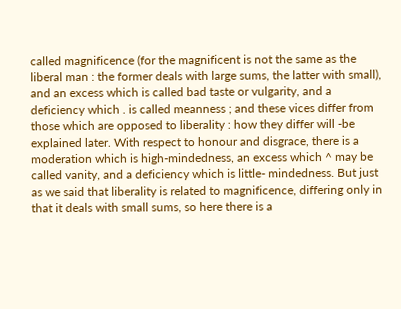called magnificence (for the magnificent is not the same as the liberal man : the former deals with large sums, the latter with small), and an excess which is called bad taste or vulgarity, and a deficiency which . is called meanness ; and these vices differ from those which are opposed to liberality : how they differ will -be explained later. With respect to honour and disgrace, there is a moderation which is high-mindedness, an excess which ^ may be called vanity, and a deficiency which is little- mindedness. But just as we said that liberality is related to magnificence, differing only in that it deals with small sums, so here there is a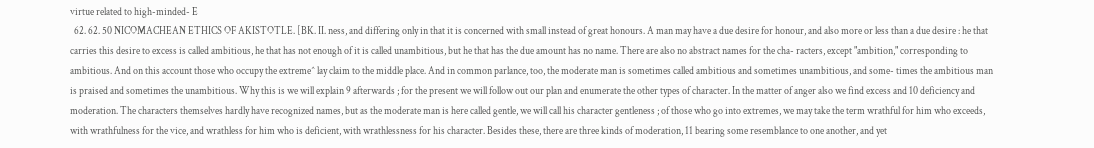virtue related to high-minded- E
  62. 62. 50 NICOMACHEAN ETHICS OF AKISTOTLE. [BK. II. ness, and differing only in that it is concerned with small instead of great honours. A man may have a due desire for honour, and also more or less than a due desire : he that carries this desire to excess is called ambitious, he that has not enough of it is called unambitious, but he that has the due amount has no name. There are also no abstract names for the cha- racters, except "ambition," corresponding to ambitious. And on this account those who occupy the extreme^ lay claim to the middle place. And in common parlance, too, the moderate man is sometimes called ambitious and sometimes unambitious, and some- times the ambitious man is praised and sometimes the unambitious. Why this is we will explain 9 afterwards ; for the present we will follow out our plan and enumerate the other types of character. In the matter of anger also we find excess and 10 deficiency and moderation. The characters themselves hardly have recognized names, but as the moderate man is here called gentle, we will call his character gentleness ; of those who go into extremes, we may take the term wrathful for him who exceeds, with wrathfulness for the vice, and wrathless for him who is deficient, with wrathlessness for his character. Besides these, there are three kinds of moderation, 11 bearing some resemblance to one another, and yet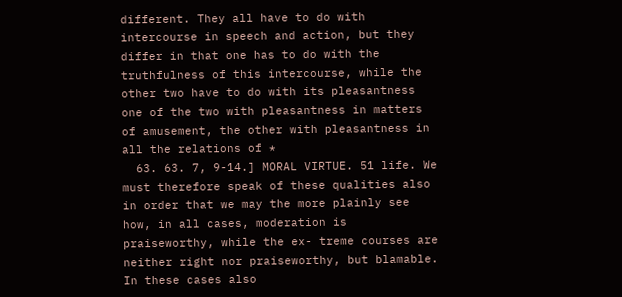different. They all have to do with intercourse in speech and action, but they differ in that one has to do with the truthfulness of this intercourse, while the other two have to do with its pleasantness one of the two with pleasantness in matters of amusement, the other with pleasantness in all the relations of *
  63. 63. 7, 9-14.] MORAL VIRTUE. 51 life. We must therefore speak of these qualities also in order that we may the more plainly see how, in all cases, moderation is praiseworthy, while the ex- treme courses are neither right nor praiseworthy, but blamable. In these cases also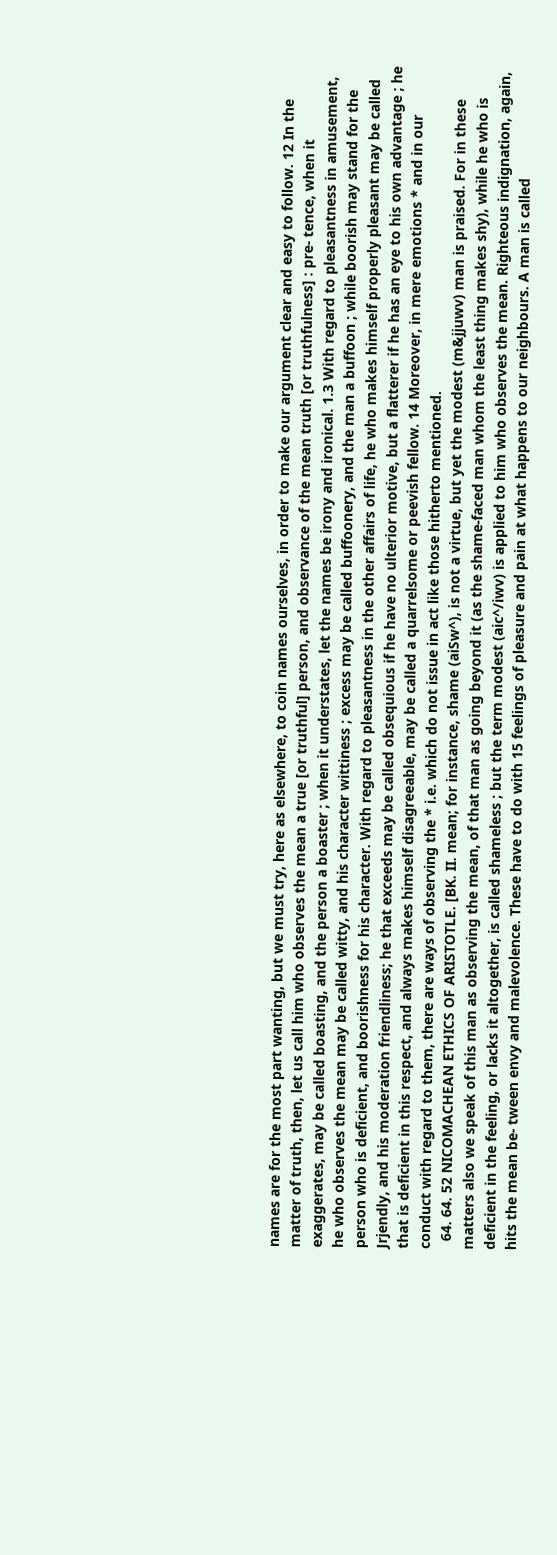names are for the most part wanting, but we must try, here as elsewhere, to coin names ourselves, in order to make our argument clear and easy to follow. 12 In the matter of truth, then, let us call him who observes the mean a true [or truthful] person, and observance of the mean truth [or truthfulness] : pre- tence, when it exaggerates, may be called boasting, and the person a boaster ; when it understates, let the names be irony and ironical. 1.3 With regard to pleasantness in amusement, he who observes the mean may be called witty, and his character wittiness ; excess may be called buffoonery, and the man a buffoon ; while boorish may stand for the person who is deficient, and boorishness for his character. With regard to pleasantness in the other affairs of life, he who makes himself properly pleasant may be called Jrjendly, and his moderation friendliness; he that exceeds may be called obsequious if he have no ulterior motive, but a flatterer if he has an eye to his own advantage ; he that is deficient in this respect, and always makes himself disagreeable, may be called a quarrelsome or peevish fellow. 14 Moreover, in mere emotions * and in our conduct with regard to them, there are ways of observing the * i.e. which do not issue in act like those hitherto mentioned.
  64. 64. 52 NICOMACHEAN ETHICS OF ARISTOTLE. [BK. II. mean; for instance, shame (aiSw^), is not a virtue, but yet the modest (m&jjuwv) man is praised. For in these matters also we speak of this man as observing the mean, of that man as going beyond it (as the shame-faced man whom the least thing makes shy), while he who is deficient in the feeling, or lacks it altogether, is called shameless ; but the term modest (aic^/iwv) is applied to him who observes the mean. Righteous indignation, again, hits the mean be- tween envy and malevolence. These have to do with 15 feelings of pleasure and pain at what happens to our neighbours. A man is called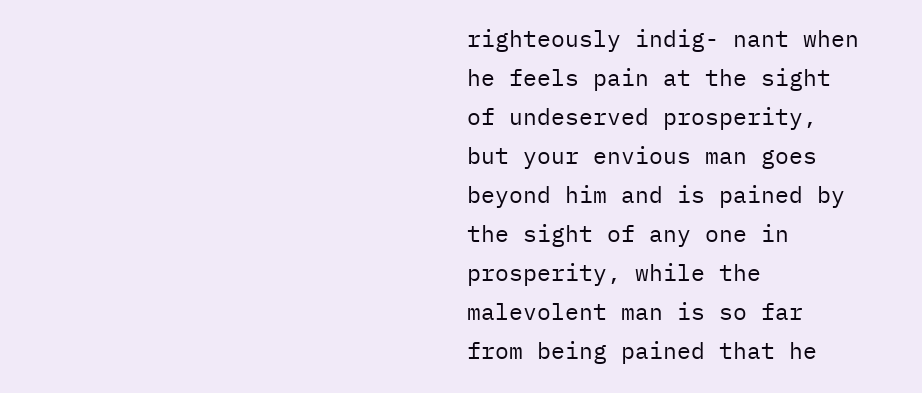righteously indig- nant when he feels pain at the sight of undeserved prosperity, but your envious man goes beyond him and is pained by the sight of any one in prosperity, while the malevolent man is so far from being pained that he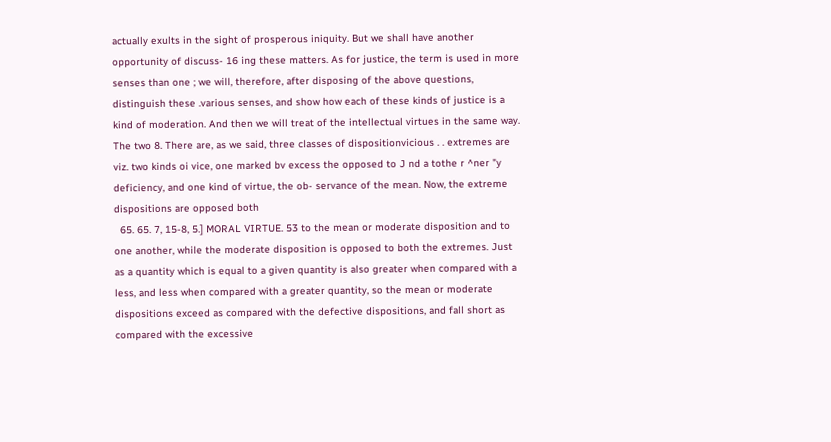actually exults in the sight of prosperous iniquity. But we shall have another opportunity of discuss- 16 ing these matters. As for justice, the term is used in more senses than one ; we will, therefore, after disposing of the above questions, distinguish these .various senses, and show how each of these kinds of justice is a kind of moderation. And then we will treat of the intellectual virtues in the same way. The two 8. There are, as we said, three classes of dispositionvicious . . extremes are viz. two kinds oi vice, one marked bv excess the opposed to J nd a tothe r ^ner "y deficiency, and one kind of virtue, the ob- servance of the mean. Now, the extreme dispositions are opposed both
  65. 65. 7, 15-8, 5.] MORAL VIRTUE. 53 to the mean or moderate disposition and to one another, while the moderate disposition is opposed to both the extremes. Just as a quantity which is equal to a given quantity is also greater when compared with a less, and less when compared with a greater quantity, so the mean or moderate dispositions exceed as compared with the defective dispositions, and fall short as compared with the excessive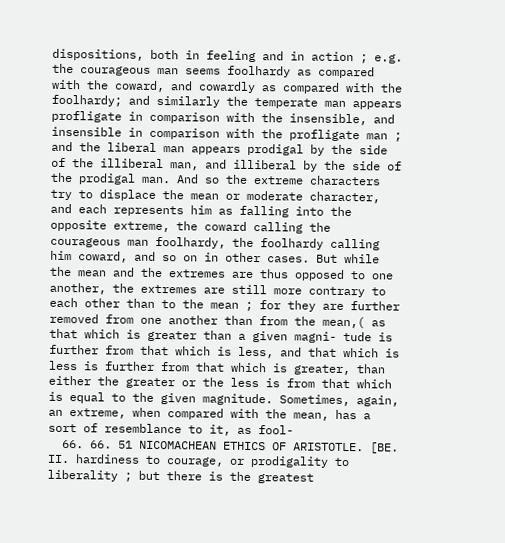dispositions, both in feeling and in action ; e.g. the courageous man seems foolhardy as compared with the coward, and cowardly as compared with the foolhardy; and similarly the temperate man appears profligate in comparison with the insensible, and insensible in comparison with the profligate man ; and the liberal man appears prodigal by the side of the illiberal man, and illiberal by the side of the prodigal man. And so the extreme characters try to displace the mean or moderate character, and each represents him as falling into the opposite extreme, the coward calling the courageous man foolhardy, the foolhardy calling him coward, and so on in other cases. But while the mean and the extremes are thus opposed to one another, the extremes are still more contrary to each other than to the mean ; for they are further removed from one another than from the mean,( as that which is greater than a given magni- tude is further from that which is less, and that which is less is further from that which is greater, than either the greater or the less is from that which is equal to the given magnitude. Sometimes, again, an extreme, when compared with the mean, has a sort of resemblance to it, as fool-
  66. 66. 51 NICOMACHEAN ETHICS OF ARISTOTLE. [BE. II. hardiness to courage, or prodigality to liberality ; but there is the greatest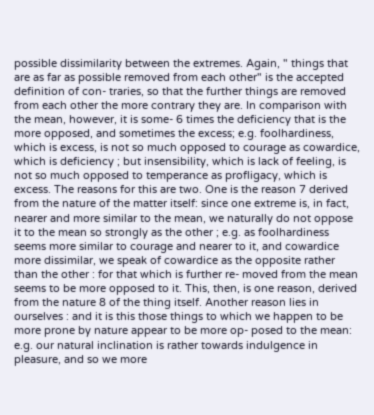possible dissimilarity between the extremes. Again, " things that are as far as possible removed from each other" is the accepted definition of con- traries, so that the further things are removed from each other the more contrary they are. In comparison with the mean, however, it is some- 6 times the deficiency that is the more opposed, and sometimes the excess; e.g. foolhardiness, which is excess, is not so much opposed to courage as cowardice, which is deficiency ; but insensibility, which is lack of feeling, is not so much opposed to temperance as profligacy, which is excess. The reasons for this are two. One is the reason 7 derived from the nature of the matter itself: since one extreme is, in fact, nearer and more similar to the mean, we naturally do not oppose it to the mean so strongly as the other ; e.g. as foolhardiness seems more similar to courage and nearer to it, and cowardice more dissimilar, we speak of cowardice as the opposite rather than the other : for that which is further re- moved from the mean seems to be more opposed to it. This, then, is one reason, derived from the nature 8 of the thing itself. Another reason lies in ourselves : and it is this those things to which we happen to be more prone by nature appear to be more op- posed to the mean: e.g. our natural inclination is rather towards indulgence in pleasure, and so we more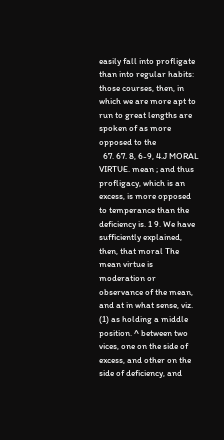easily fall into profligate than into regular habits: those courses, then, in which we are more apt to run to great lengths are spoken of as more opposed to the
  67. 67. 8, 6-9, 4.J MORAL VIRTUE. mean ; and thus profligacy, which is an excess, is more opposed to temperance than the deficiency is. 1 9. We have sufficiently explained, then, that moral The mean virtue is moderation or observance of the mean, and at in what sense, viz. (1) as holding a middle position. ^ between two vices, one on the side of excess, and other on the side of deficiency, and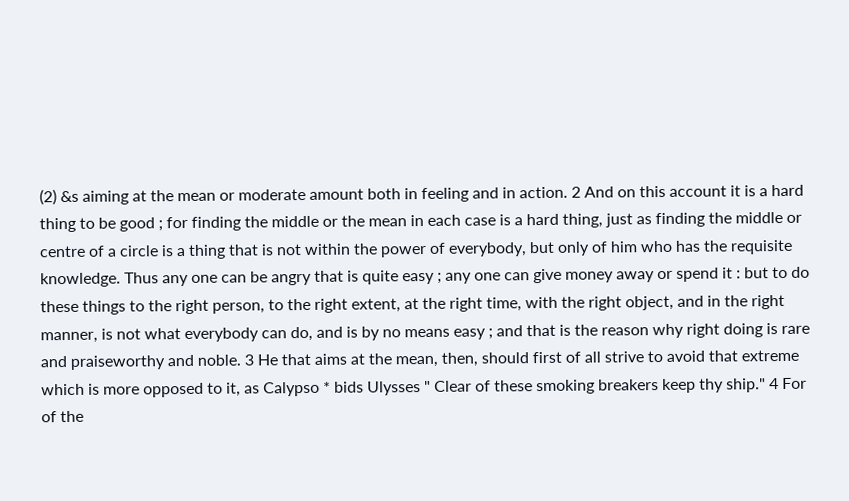(2) &s aiming at the mean or moderate amount both in feeling and in action. 2 And on this account it is a hard thing to be good ; for finding the middle or the mean in each case is a hard thing, just as finding the middle or centre of a circle is a thing that is not within the power of everybody, but only of him who has the requisite knowledge. Thus any one can be angry that is quite easy ; any one can give money away or spend it : but to do these things to the right person, to the right extent, at the right time, with the right object, and in the right manner, is not what everybody can do, and is by no means easy ; and that is the reason why right doing is rare and praiseworthy and noble. 3 He that aims at the mean, then, should first of all strive to avoid that extreme which is more opposed to it, as Calypso * bids Ulysses " Clear of these smoking breakers keep thy ship." 4 For of the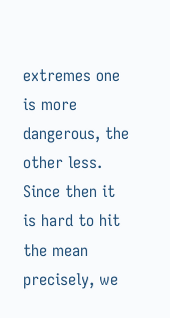extremes one is more dangerous, the other less. Since then it is hard to hit the mean precisely, we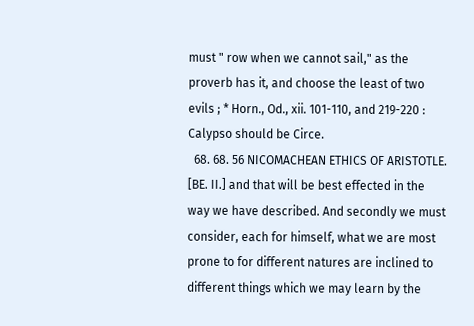must " row when we cannot sail," as the proverb has it, and choose the least of two evils ; * Horn., Od., xii. 101-110, and 219-220 : Calypso should be Circe.
  68. 68. 56 NICOMACHEAN ETHICS OF ARISTOTLE. [BE. II.] and that will be best effected in the way we have described. And secondly we must consider, each for himself, what we are most prone to for different natures are inclined to different things which we may learn by the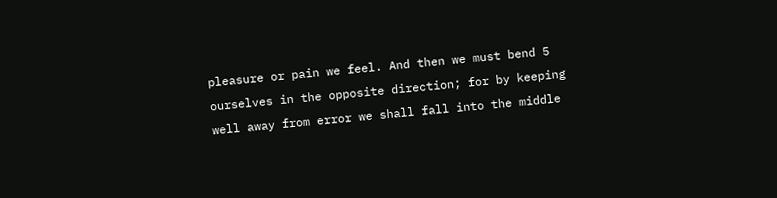pleasure or pain we feel. And then we must bend 5 ourselves in the opposite direction; for by keeping well away from error we shall fall into the middle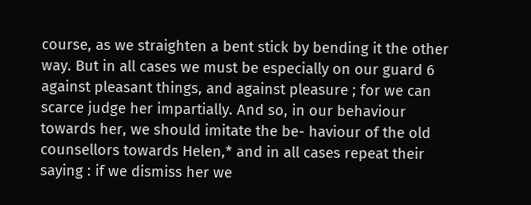course, as we straighten a bent stick by bending it the other way. But in all cases we must be especially on our guard 6 against pleasant things, and against pleasure ; for we can scarce judge her impartially. And so, in our behaviour towards her, we should imitate the be- haviour of the old counsellors towards Helen,* and in all cases repeat their saying : if we dismiss her we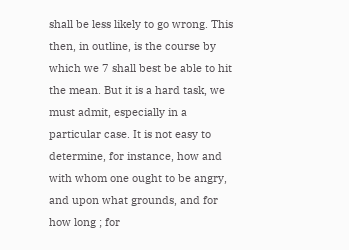shall be less likely to go wrong. This then, in outline, is the course by which we 7 shall best be able to hit the mean. But it is a hard task, we must admit, especially in a particular case. It is not easy to determine, for instance, how and with whom one ought to be angry, and upon what grounds, and for how long ; for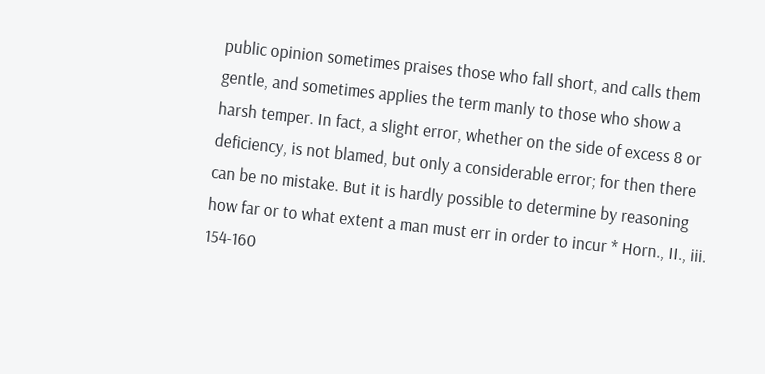public opinion sometimes praises those who fall short, and calls them gentle, and sometimes applies the term manly to those who show a harsh temper. In fact, a slight error, whether on the side of excess 8 or deficiency, is not blamed, but only a considerable error; for then there can be no mistake. But it is hardly possible to determine by reasoning how far or to what extent a man must err in order to incur * Horn., II., iii. 154-160